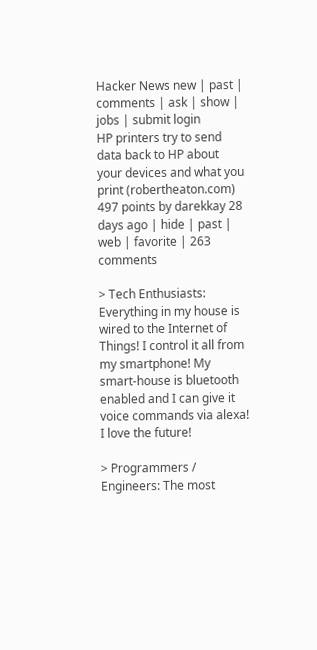Hacker News new | past | comments | ask | show | jobs | submit login
HP printers try to send data back to HP about your devices and what you print (robertheaton.com)
497 points by darekkay 28 days ago | hide | past | web | favorite | 263 comments

> Tech Enthusiasts: Everything in my house is wired to the Internet of Things! I control it all from my smartphone! My smart-house is bluetooth enabled and I can give it voice commands via alexa! I love the future!

> Programmers / Engineers: The most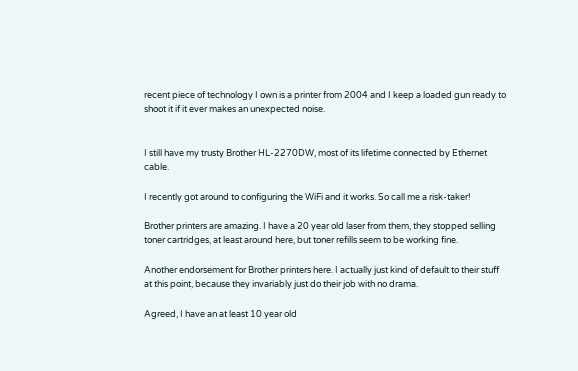recent piece of technology I own is a printer from 2004 and I keep a loaded gun ready to shoot it if it ever makes an unexpected noise.


I still have my trusty Brother HL-2270DW, most of its lifetime connected by Ethernet cable.

I recently got around to configuring the WiFi and it works. So call me a risk-taker!

Brother printers are amazing. I have a 20 year old laser from them, they stopped selling toner cartridges, at least around here, but toner refills seem to be working fine.

Another endorsement for Brother printers here. I actually just kind of default to their stuff at this point, because they invariably just do their job with no drama.

Agreed, I have an at least 10 year old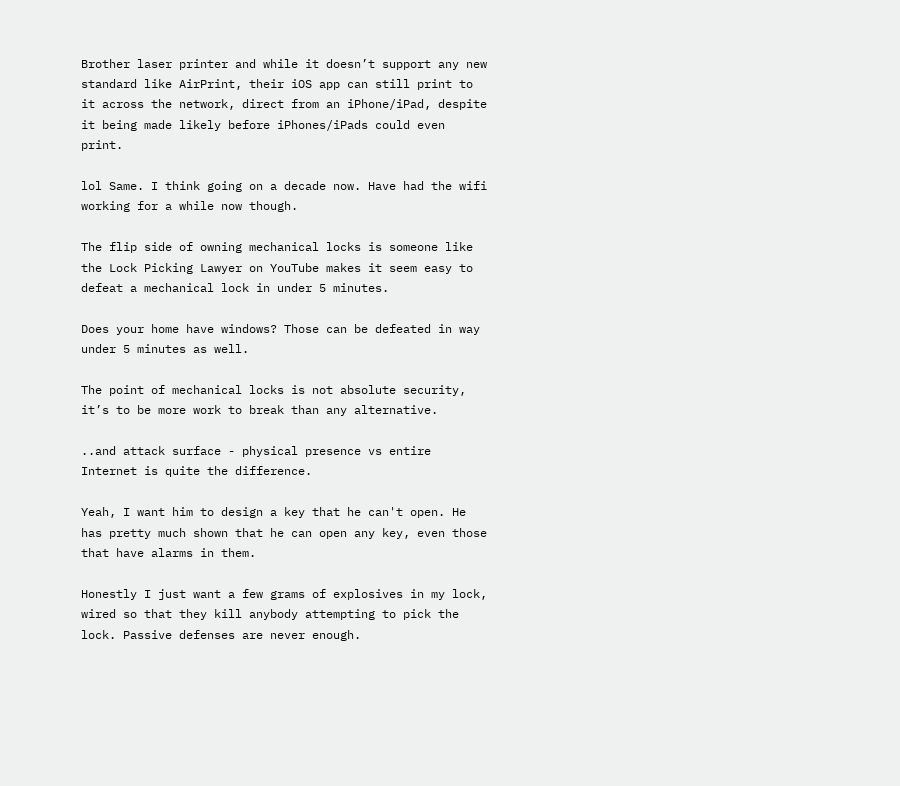Brother laser printer and while it doesn’t support any new standard like AirPrint, their iOS app can still print to it across the network, direct from an iPhone/iPad, despite it being made likely before iPhones/iPads could even print.

lol Same. I think going on a decade now. Have had the wifi working for a while now though.

The flip side of owning mechanical locks is someone like the Lock Picking Lawyer on YouTube makes it seem easy to defeat a mechanical lock in under 5 minutes.

Does your home have windows? Those can be defeated in way under 5 minutes as well.

The point of mechanical locks is not absolute security, it’s to be more work to break than any alternative.

..and attack surface - physical presence vs entire Internet is quite the difference.

Yeah, I want him to design a key that he can't open. He has pretty much shown that he can open any key, even those that have alarms in them.

Honestly I just want a few grams of explosives in my lock, wired so that they kill anybody attempting to pick the lock. Passive defenses are never enough.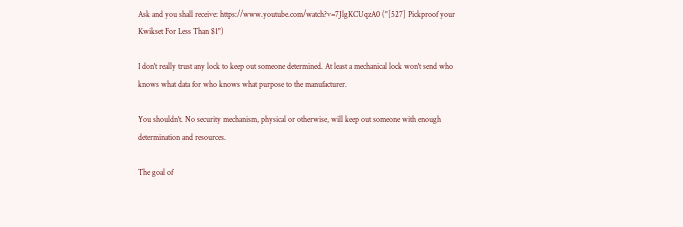Ask and you shall receive: https://www.youtube.com/watch?v=7JlgKCUqzA0 ("[527] Pickproof your Kwikset For Less Than $1")

I don't really trust any lock to keep out someone determined. At least a mechanical lock won't send who knows what data for who knows what purpose to the manufacturer.

You shouldn't. No security mechanism, physical or otherwise, will keep out someone with enough determination and resources.

The goal of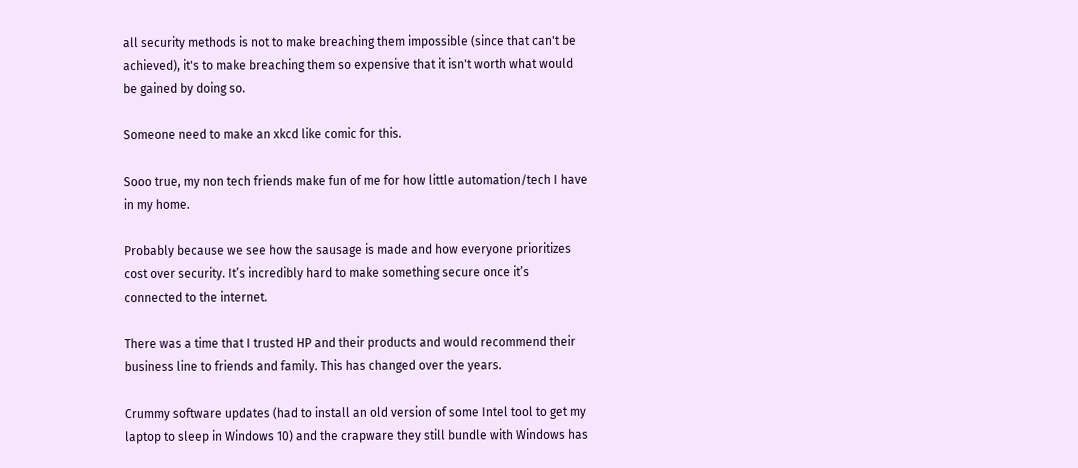all security methods is not to make breaching them impossible (since that can't be achieved), it's to make breaching them so expensive that it isn't worth what would be gained by doing so.

Someone need to make an xkcd like comic for this.

Sooo true, my non tech friends make fun of me for how little automation/tech I have in my home.

Probably because we see how the sausage is made and how everyone prioritizes cost over security. It’s incredibly hard to make something secure once it’s connected to the internet.

There was a time that I trusted HP and their products and would recommend their business line to friends and family. This has changed over the years.

Crummy software updates (had to install an old version of some Intel tool to get my laptop to sleep in Windows 10) and the crapware they still bundle with Windows has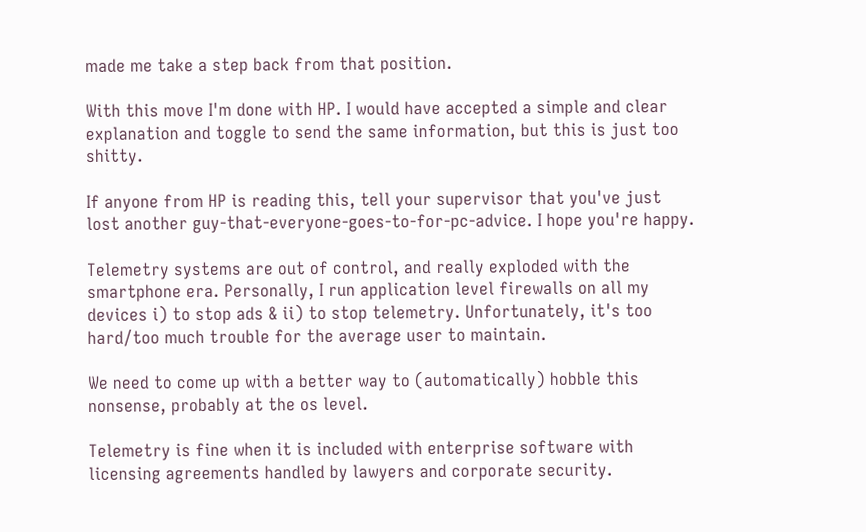made me take a step back from that position.

With this move I'm done with HP. I would have accepted a simple and clear explanation and toggle to send the same information, but this is just too shitty.

If anyone from HP is reading this, tell your supervisor that you've just lost another guy-that-everyone-goes-to-for-pc-advice. I hope you're happy.

Telemetry systems are out of control, and really exploded with the smartphone era. Personally, I run application level firewalls on all my devices i) to stop ads & ii) to stop telemetry. Unfortunately, it's too hard/too much trouble for the average user to maintain.

We need to come up with a better way to (automatically) hobble this nonsense, probably at the os level.

Telemetry is fine when it is included with enterprise software with licensing agreements handled by lawyers and corporate security.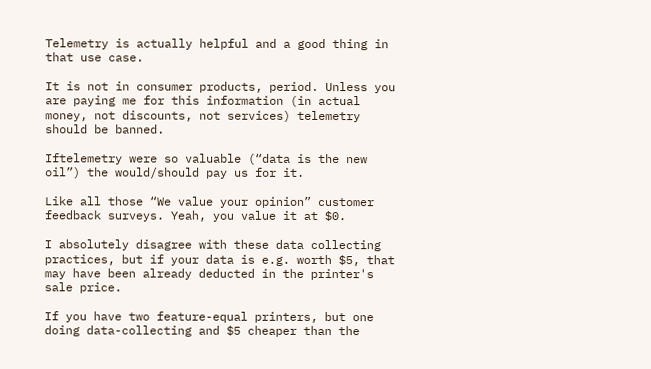Telemetry is actually helpful and a good thing in that use case.

It is not in consumer products, period. Unless you are paying me for this information (in actual money, not discounts, not services) telemetry should be banned.

Iftelemetry were so valuable (“data is the new oil”) the would/should pay us for it.

Like all those “We value your opinion” customer feedback surveys. Yeah, you value it at $0.

I absolutely disagree with these data collecting practices, but if your data is e.g. worth $5, that may have been already deducted in the printer's sale price.

If you have two feature-equal printers, but one doing data-collecting and $5 cheaper than the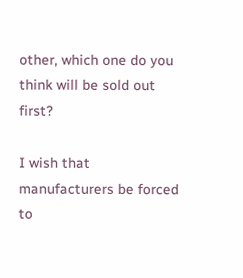other, which one do you think will be sold out first?

I wish that manufacturers be forced to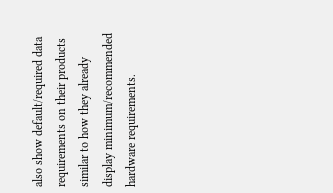also show default/required data requirements on their products similar to how they already display minimum/recommended hardware requirements.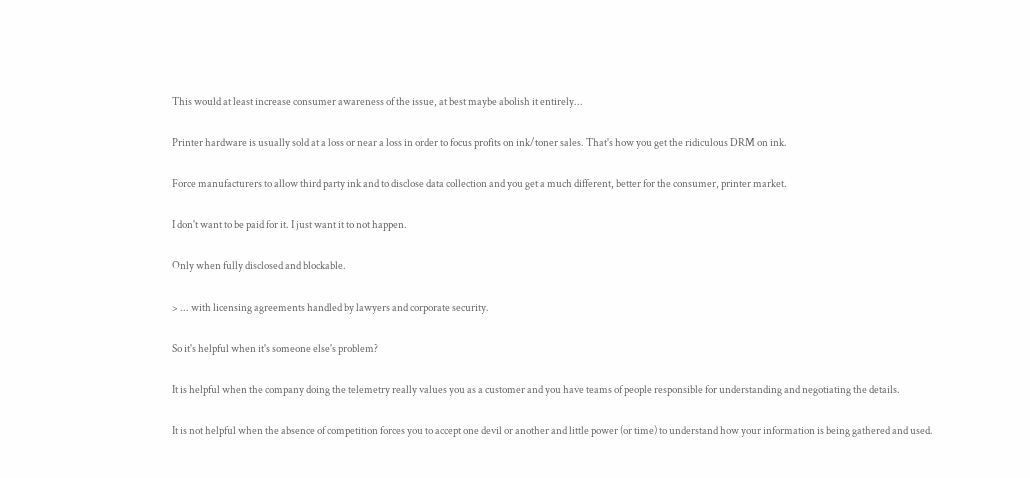This would at least increase consumer awareness of the issue, at best maybe abolish it entirely...

Printer hardware is usually sold at a loss or near a loss in order to focus profits on ink/toner sales. That's how you get the ridiculous DRM on ink.

Force manufacturers to allow third party ink and to disclose data collection and you get a much different, better for the consumer, printer market.

I don't want to be paid for it. I just want it to not happen.

Only when fully disclosed and blockable.

> ... with licensing agreements handled by lawyers and corporate security.

So it's helpful when it's someone else's problem?

It is helpful when the company doing the telemetry really values you as a customer and you have teams of people responsible for understanding and negotiating the details.

It is not helpful when the absence of competition forces you to accept one devil or another and little power (or time) to understand how your information is being gathered and used.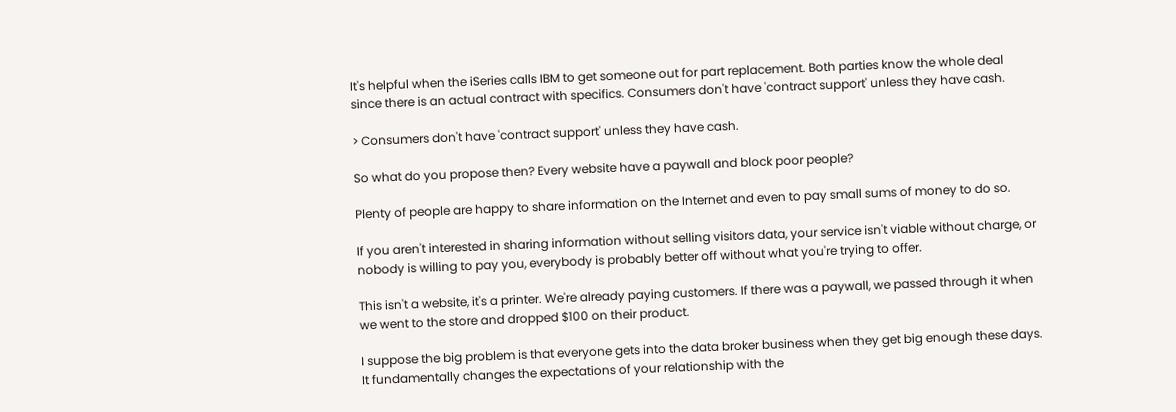It's helpful when the iSeries calls IBM to get someone out for part replacement. Both parties know the whole deal since there is an actual contract with specifics. Consumers don't have 'contract support' unless they have cash.

> Consumers don't have 'contract support' unless they have cash.

So what do you propose then? Every website have a paywall and block poor people?

Plenty of people are happy to share information on the Internet and even to pay small sums of money to do so.

If you aren't interested in sharing information without selling visitors data, your service isn't viable without charge, or nobody is willing to pay you, everybody is probably better off without what you're trying to offer.

This isn't a website, it's a printer. We're already paying customers. If there was a paywall, we passed through it when we went to the store and dropped $100 on their product.

I suppose the big problem is that everyone gets into the data broker business when they get big enough these days. It fundamentally changes the expectations of your relationship with the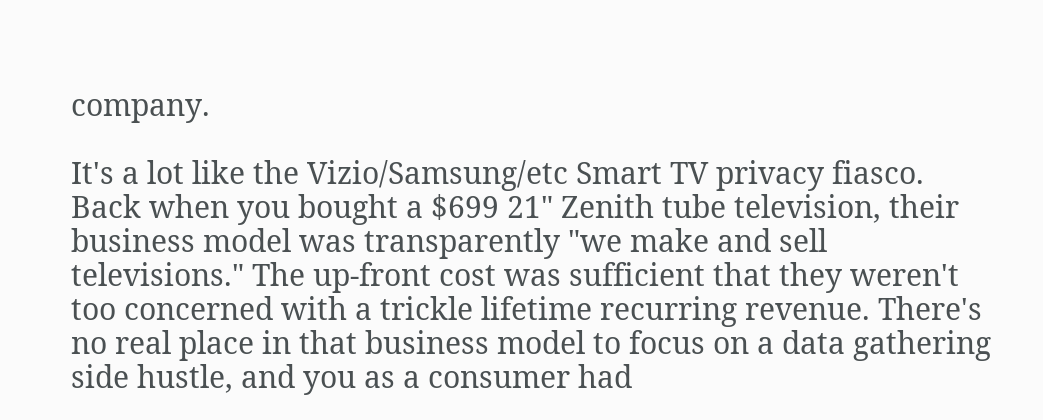company.

It's a lot like the Vizio/Samsung/etc Smart TV privacy fiasco. Back when you bought a $699 21" Zenith tube television, their business model was transparently "we make and sell televisions." The up-front cost was sufficient that they weren't too concerned with a trickle lifetime recurring revenue. There's no real place in that business model to focus on a data gathering side hustle, and you as a consumer had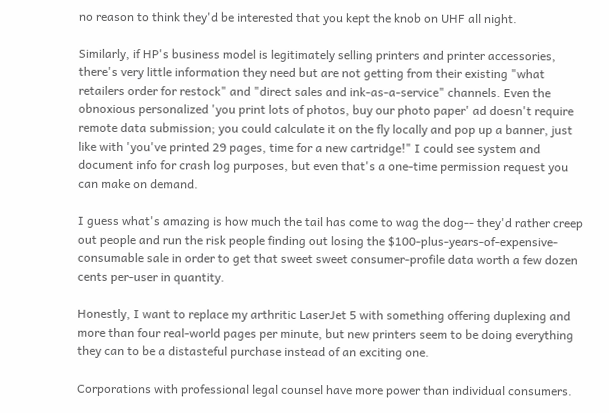no reason to think they'd be interested that you kept the knob on UHF all night.

Similarly, if HP's business model is legitimately selling printers and printer accessories, there's very little information they need but are not getting from their existing "what retailers order for restock" and "direct sales and ink-as-a-service" channels. Even the obnoxious personalized 'you print lots of photos, buy our photo paper' ad doesn't require remote data submission; you could calculate it on the fly locally and pop up a banner, just like with 'you've printed 29 pages, time for a new cartridge!" I could see system and document info for crash log purposes, but even that's a one-time permission request you can make on demand.

I guess what's amazing is how much the tail has come to wag the dog-- they'd rather creep out people and run the risk people finding out losing the $100-plus-years-of-expensive-consumable sale in order to get that sweet sweet consumer-profile data worth a few dozen cents per-user in quantity.

Honestly, I want to replace my arthritic LaserJet 5 with something offering duplexing and more than four real-world pages per minute, but new printers seem to be doing everything they can to be a distasteful purchase instead of an exciting one.

Corporations with professional legal counsel have more power than individual consumers.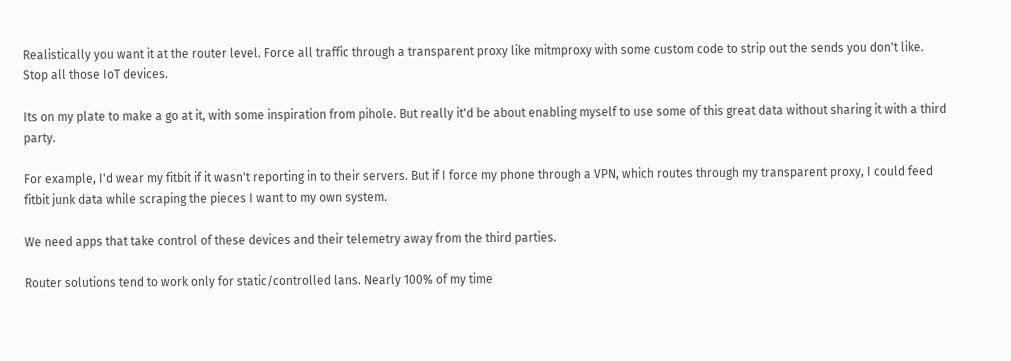Realistically you want it at the router level. Force all traffic through a transparent proxy like mitmproxy with some custom code to strip out the sends you don't like. Stop all those IoT devices.

Its on my plate to make a go at it, with some inspiration from pihole. But really it'd be about enabling myself to use some of this great data without sharing it with a third party.

For example, I'd wear my fitbit if it wasn't reporting in to their servers. But if I force my phone through a VPN, which routes through my transparent proxy, I could feed fitbit junk data while scraping the pieces I want to my own system.

We need apps that take control of these devices and their telemetry away from the third parties.

Router solutions tend to work only for static/controlled lans. Nearly 100% of my time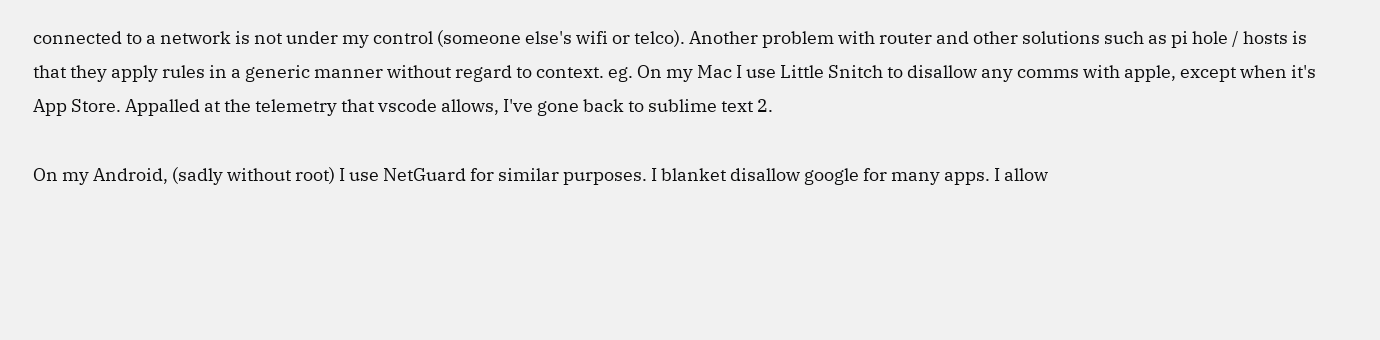connected to a network is not under my control (someone else's wifi or telco). Another problem with router and other solutions such as pi hole / hosts is that they apply rules in a generic manner without regard to context. eg. On my Mac I use Little Snitch to disallow any comms with apple, except when it's App Store. Appalled at the telemetry that vscode allows, I've gone back to sublime text 2.

On my Android, (sadly without root) I use NetGuard for similar purposes. I blanket disallow google for many apps. I allow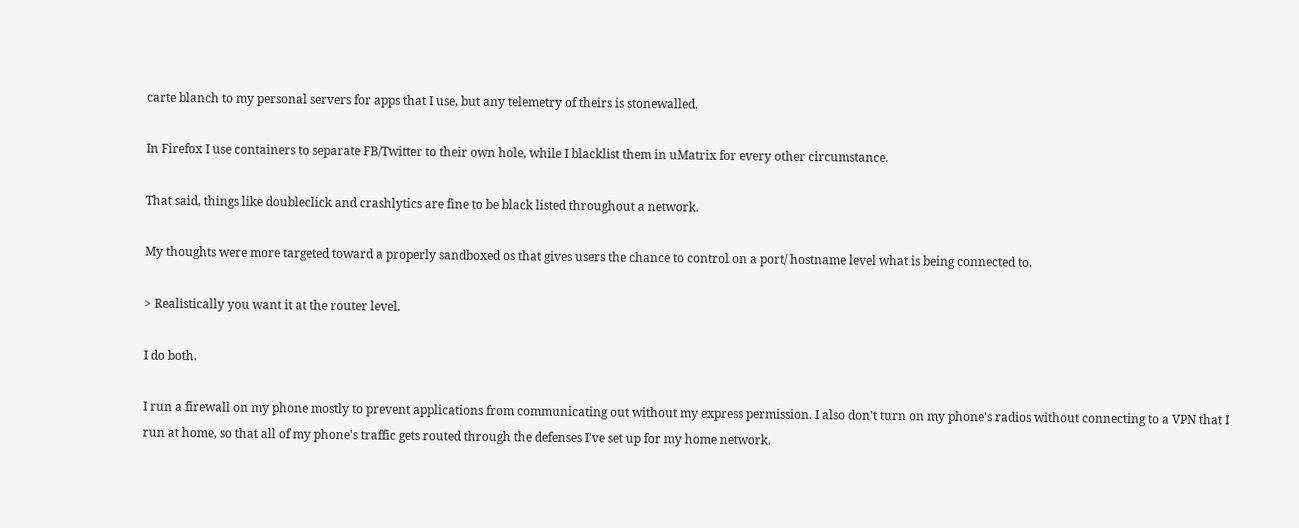carte blanch to my personal servers for apps that I use, but any telemetry of theirs is stonewalled.

In Firefox I use containers to separate FB/Twitter to their own hole, while I blacklist them in uMatrix for every other circumstance.

That said, things like doubleclick and crashlytics are fine to be black listed throughout a network.

My thoughts were more targeted toward a properly sandboxed os that gives users the chance to control on a port/ hostname level what is being connected to.

> Realistically you want it at the router level.

I do both.

I run a firewall on my phone mostly to prevent applications from communicating out without my express permission. I also don't turn on my phone's radios without connecting to a VPN that I run at home, so that all of my phone's traffic gets routed through the defenses I've set up for my home network.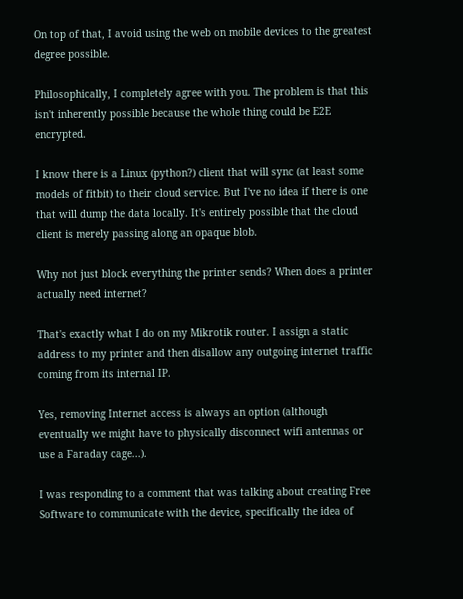On top of that, I avoid using the web on mobile devices to the greatest degree possible.

Philosophically, I completely agree with you. The problem is that this isn't inherently possible because the whole thing could be E2E encrypted.

I know there is a Linux (python?) client that will sync (at least some models of fitbit) to their cloud service. But I've no idea if there is one that will dump the data locally. It's entirely possible that the cloud client is merely passing along an opaque blob.

Why not just block everything the printer sends? When does a printer actually need internet?

That's exactly what I do on my Mikrotik router. I assign a static address to my printer and then disallow any outgoing internet traffic coming from its internal IP.

Yes, removing Internet access is always an option (although eventually we might have to physically disconnect wifi antennas or use a Faraday cage...).

I was responding to a comment that was talking about creating Free Software to communicate with the device, specifically the idea of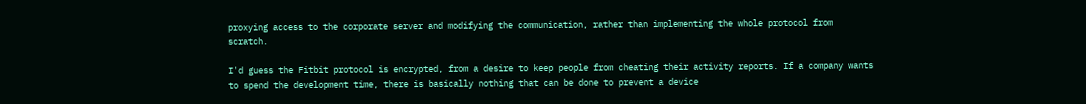proxying access to the corporate server and modifying the communication, rather than implementing the whole protocol from scratch.

I'd guess the Fitbit protocol is encrypted, from a desire to keep people from cheating their activity reports. If a company wants to spend the development time, there is basically nothing that can be done to prevent a device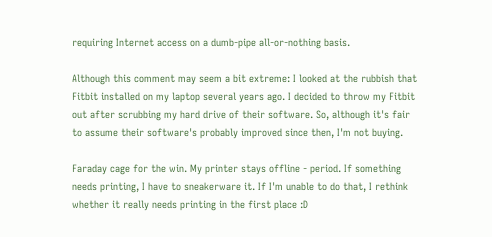requiring Internet access on a dumb-pipe all-or-nothing basis.

Although this comment may seem a bit extreme: I looked at the rubbish that Fitbit installed on my laptop several years ago. I decided to throw my Fitbit out after scrubbing my hard drive of their software. So, although it's fair to assume their software's probably improved since then, I'm not buying.

Faraday cage for the win. My printer stays offline - period. If something needs printing, I have to sneakerware it. If I'm unable to do that, I rethink whether it really needs printing in the first place :D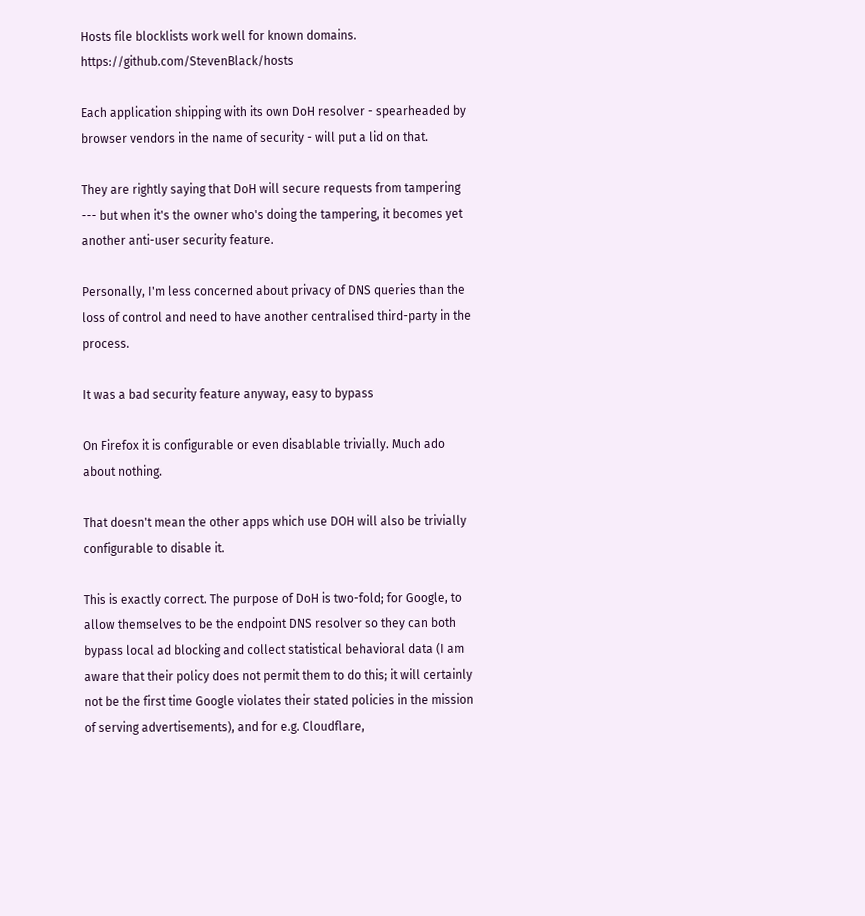Hosts file blocklists work well for known domains. https://github.com/StevenBlack/hosts

Each application shipping with its own DoH resolver - spearheaded by browser vendors in the name of security - will put a lid on that.

They are rightly saying that DoH will secure requests from tampering --- but when it's the owner who's doing the tampering, it becomes yet another anti-user security feature.

Personally, I'm less concerned about privacy of DNS queries than the loss of control and need to have another centralised third-party in the process.

It was a bad security feature anyway, easy to bypass

On Firefox it is configurable or even disablable trivially. Much ado about nothing.

That doesn't mean the other apps which use DOH will also be trivially configurable to disable it.

This is exactly correct. The purpose of DoH is two-fold; for Google, to allow themselves to be the endpoint DNS resolver so they can both bypass local ad blocking and collect statistical behavioral data (I am aware that their policy does not permit them to do this; it will certainly not be the first time Google violates their stated policies in the mission of serving advertisements), and for e.g. Cloudflare,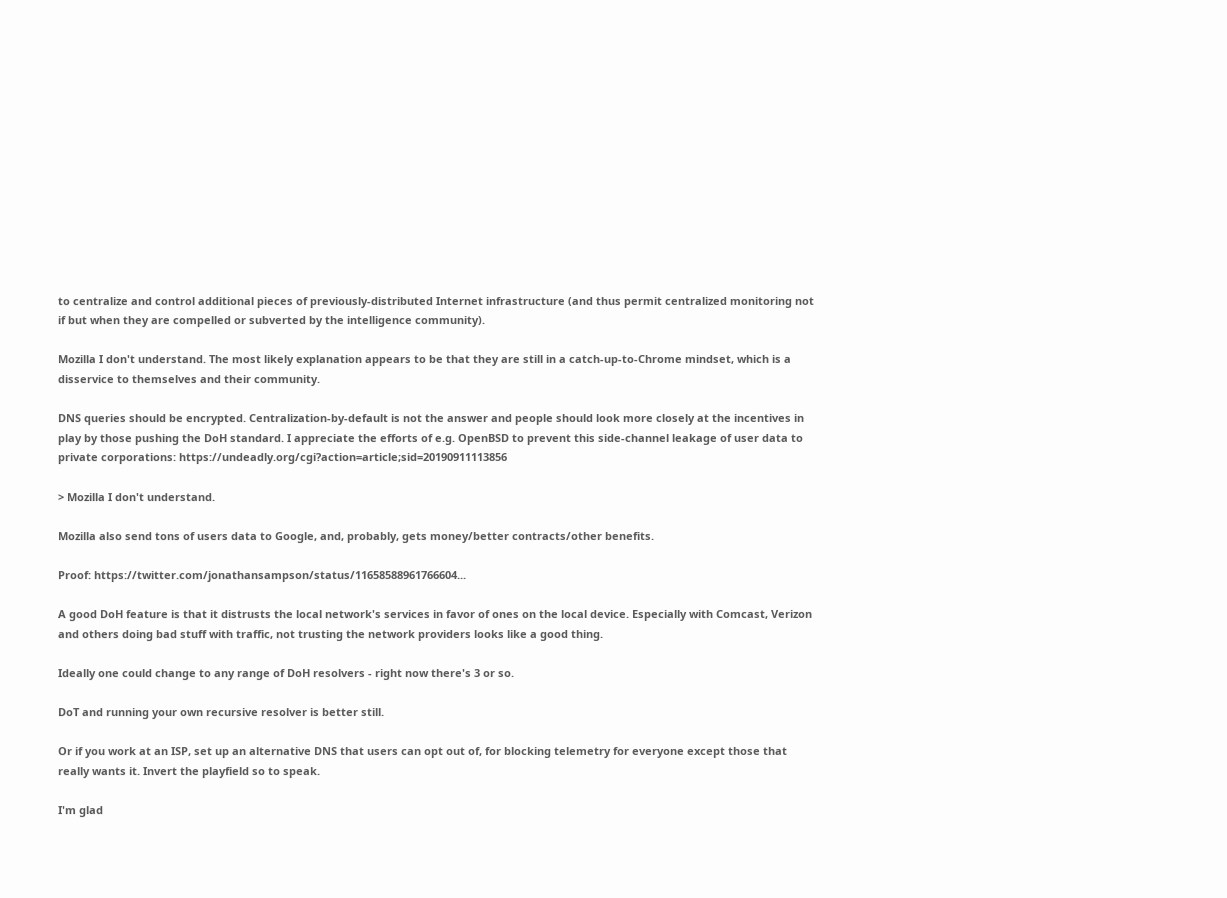to centralize and control additional pieces of previously-distributed Internet infrastructure (and thus permit centralized monitoring not if but when they are compelled or subverted by the intelligence community).

Mozilla I don't understand. The most likely explanation appears to be that they are still in a catch-up-to-Chrome mindset, which is a disservice to themselves and their community.

DNS queries should be encrypted. Centralization-by-default is not the answer and people should look more closely at the incentives in play by those pushing the DoH standard. I appreciate the efforts of e.g. OpenBSD to prevent this side-channel leakage of user data to private corporations: https://undeadly.org/cgi?action=article;sid=20190911113856

> Mozilla I don't understand.

Mozilla also send tons of users data to Google, and, probably, gets money/better contracts/other benefits.

Proof: https://twitter.com/jonathansampson/status/11658588961766604...

A good DoH feature is that it distrusts the local network's services in favor of ones on the local device. Especially with Comcast, Verizon and others doing bad stuff with traffic, not trusting the network providers looks like a good thing.

Ideally one could change to any range of DoH resolvers - right now there's 3 or so.

DoT and running your own recursive resolver is better still.

Or if you work at an ISP, set up an alternative DNS that users can opt out of, for blocking telemetry for everyone except those that really wants it. Invert the playfield so to speak.

I'm glad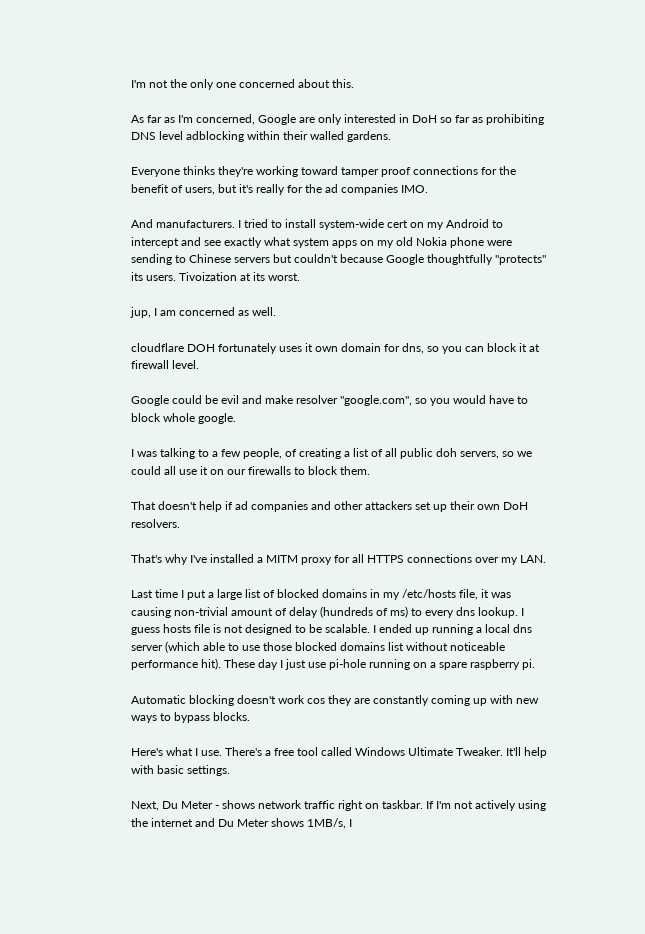I'm not the only one concerned about this.

As far as I'm concerned, Google are only interested in DoH so far as prohibiting DNS level adblocking within their walled gardens.

Everyone thinks they're working toward tamper proof connections for the benefit of users, but it's really for the ad companies IMO.

And manufacturers. I tried to install system-wide cert on my Android to intercept and see exactly what system apps on my old Nokia phone were sending to Chinese servers but couldn't because Google thoughtfully "protects" its users. Tivoization at its worst.

jup, I am concerned as well.

cloudflare DOH fortunately uses it own domain for dns, so you can block it at firewall level.

Google could be evil and make resolver "google.com", so you would have to block whole google.

I was talking to a few people, of creating a list of all public doh servers, so we could all use it on our firewalls to block them.

That doesn't help if ad companies and other attackers set up their own DoH resolvers.

That's why I've installed a MITM proxy for all HTTPS connections over my LAN.

Last time I put a large list of blocked domains in my /etc/hosts file, it was causing non-trivial amount of delay (hundreds of ms) to every dns lookup. I guess hosts file is not designed to be scalable. I ended up running a local dns server (which able to use those blocked domains list without noticeable performance hit). These day I just use pi-hole running on a spare raspberry pi.

Automatic blocking doesn't work cos they are constantly coming up with new ways to bypass blocks.

Here's what I use. There's a free tool called Windows Ultimate Tweaker. It'll help with basic settings.

Next, Du Meter - shows network traffic right on taskbar. If I'm not actively using the internet and Du Meter shows 1MB/s, I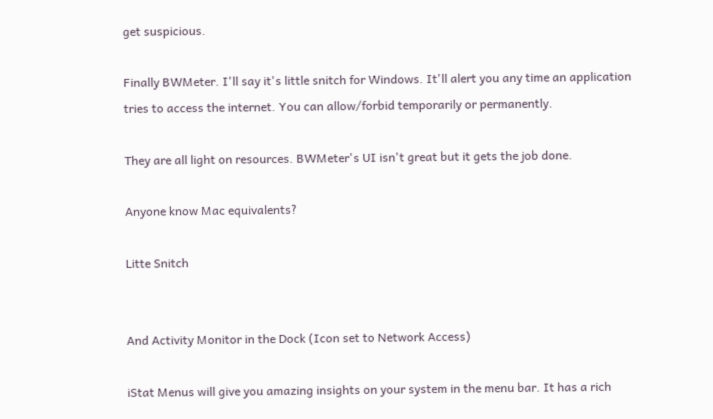get suspicious.

Finally BWMeter. I'll say it's little snitch for Windows. It'll alert you any time an application tries to access the internet. You can allow/forbid temporarily or permanently.

They are all light on resources. BWMeter's UI isn't great but it gets the job done.

Anyone know Mac equivalents?

Litte Snitch


And Activity Monitor in the Dock (Icon set to Network Access)

iStat Menus will give you amazing insights on your system in the menu bar. It has a rich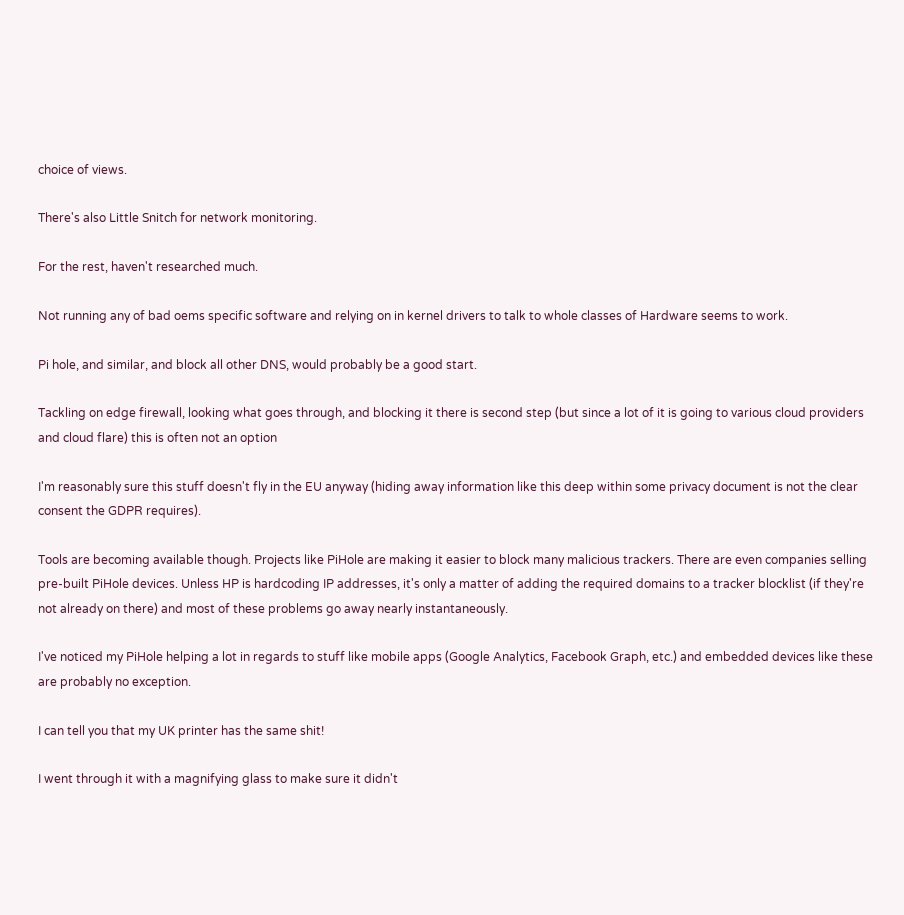choice of views.

There's also Little Snitch for network monitoring.

For the rest, haven't researched much.

Not running any of bad oems specific software and relying on in kernel drivers to talk to whole classes of Hardware seems to work.

Pi hole, and similar, and block all other DNS, would probably be a good start.

Tackling on edge firewall, looking what goes through, and blocking it there is second step (but since a lot of it is going to various cloud providers and cloud flare) this is often not an option

I'm reasonably sure this stuff doesn't fly in the EU anyway (hiding away information like this deep within some privacy document is not the clear consent the GDPR requires).

Tools are becoming available though. Projects like PiHole are making it easier to block many malicious trackers. There are even companies selling pre-built PiHole devices. Unless HP is hardcoding IP addresses, it's only a matter of adding the required domains to a tracker blocklist (if they're not already on there) and most of these problems go away nearly instantaneously.

I've noticed my PiHole helping a lot in regards to stuff like mobile apps (Google Analytics, Facebook Graph, etc.) and embedded devices like these are probably no exception.

I can tell you that my UK printer has the same shit!

I went through it with a magnifying glass to make sure it didn't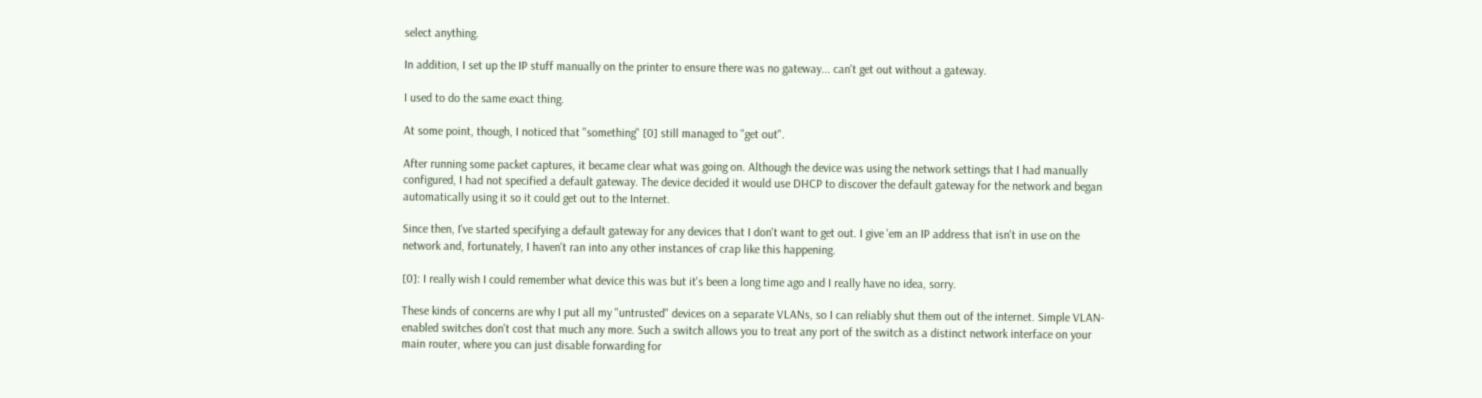select anything.

In addition, I set up the IP stuff manually on the printer to ensure there was no gateway... can't get out without a gateway.

I used to do the same exact thing.

At some point, though, I noticed that "something" [0] still managed to "get out".

After running some packet captures, it became clear what was going on. Although the device was using the network settings that I had manually configured, I had not specified a default gateway. The device decided it would use DHCP to discover the default gateway for the network and began automatically using it so it could get out to the Internet.

Since then, I've started specifying a default gateway for any devices that I don't want to get out. I give 'em an IP address that isn't in use on the network and, fortunately, I haven't ran into any other instances of crap like this happening.

[0]: I really wish I could remember what device this was but it's been a long time ago and I really have no idea, sorry.

These kinds of concerns are why I put all my "untrusted" devices on a separate VLANs, so I can reliably shut them out of the internet. Simple VLAN-enabled switches don't cost that much any more. Such a switch allows you to treat any port of the switch as a distinct network interface on your main router, where you can just disable forwarding for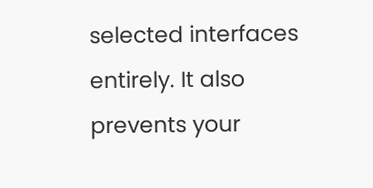selected interfaces entirely. It also prevents your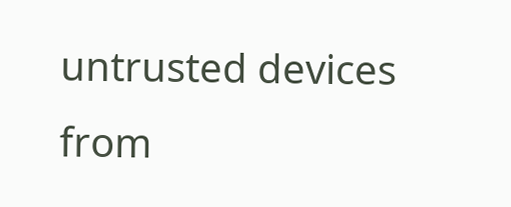untrusted devices from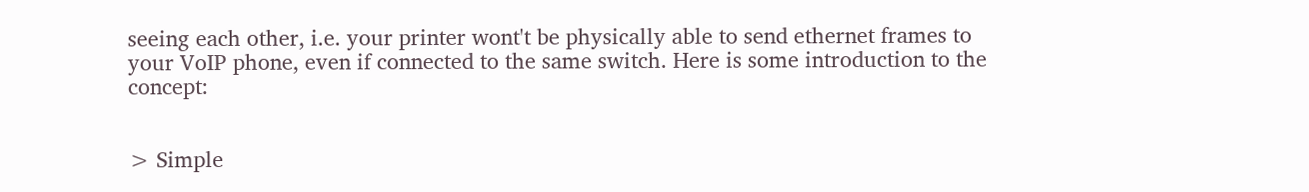seeing each other, i.e. your printer wont't be physically able to send ethernet frames to your VoIP phone, even if connected to the same switch. Here is some introduction to the concept:


> Simple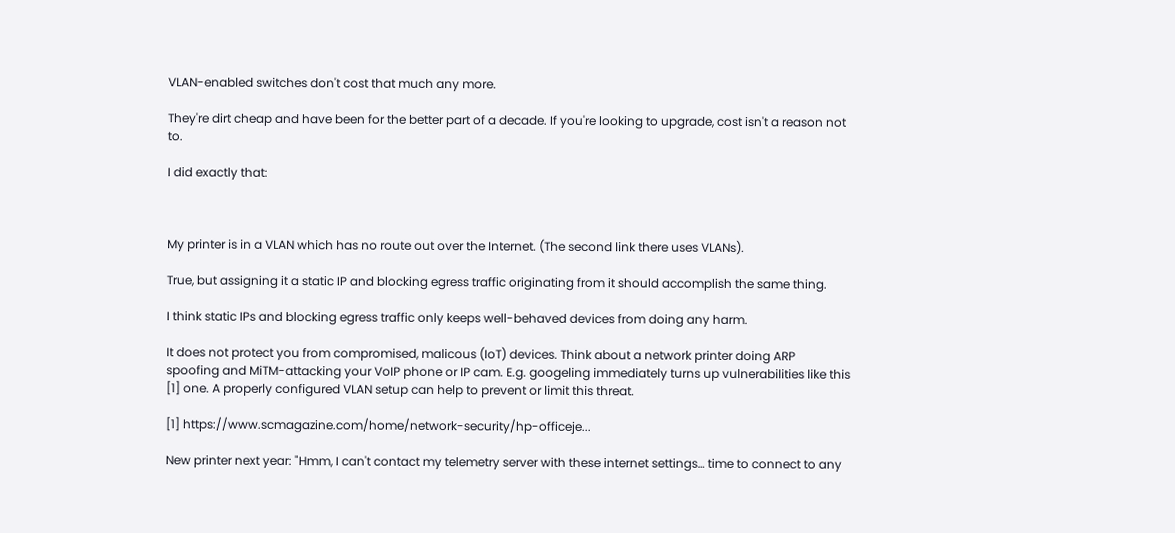VLAN-enabled switches don't cost that much any more.

They're dirt cheap and have been for the better part of a decade. If you're looking to upgrade, cost isn't a reason not to.

I did exactly that:



My printer is in a VLAN which has no route out over the Internet. (The second link there uses VLANs).

True, but assigning it a static IP and blocking egress traffic originating from it should accomplish the same thing.

I think static IPs and blocking egress traffic only keeps well-behaved devices from doing any harm.

It does not protect you from compromised, malicous (IoT) devices. Think about a network printer doing ARP spoofing and MiTM-attacking your VoIP phone or IP cam. E.g. googeling immediately turns up vulnerabilities like this [1] one. A properly configured VLAN setup can help to prevent or limit this threat.

[1] https://www.scmagazine.com/home/network-security/hp-officeje...

New printer next year: "Hmm, I can't contact my telemetry server with these internet settings… time to connect to any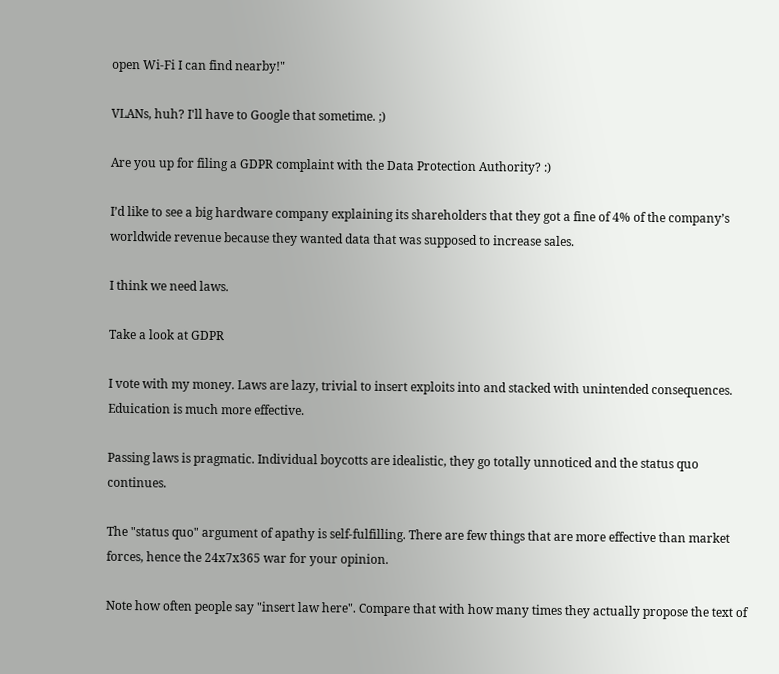open Wi-Fi I can find nearby!"

VLANs, huh? I'll have to Google that sometime. ;)

Are you up for filing a GDPR complaint with the Data Protection Authority? :)

I’d like to see a big hardware company explaining its shareholders that they got a fine of 4% of the company’s worldwide revenue because they wanted data that was supposed to increase sales.

I think we need laws.

Take a look at GDPR

I vote with my money. Laws are lazy, trivial to insert exploits into and stacked with unintended consequences. Eduication is much more effective.

Passing laws is pragmatic. Individual boycotts are idealistic, they go totally unnoticed and the status quo continues.

The "status quo" argument of apathy is self-fulfilling. There are few things that are more effective than market forces, hence the 24x7x365 war for your opinion.

Note how often people say "insert law here". Compare that with how many times they actually propose the text of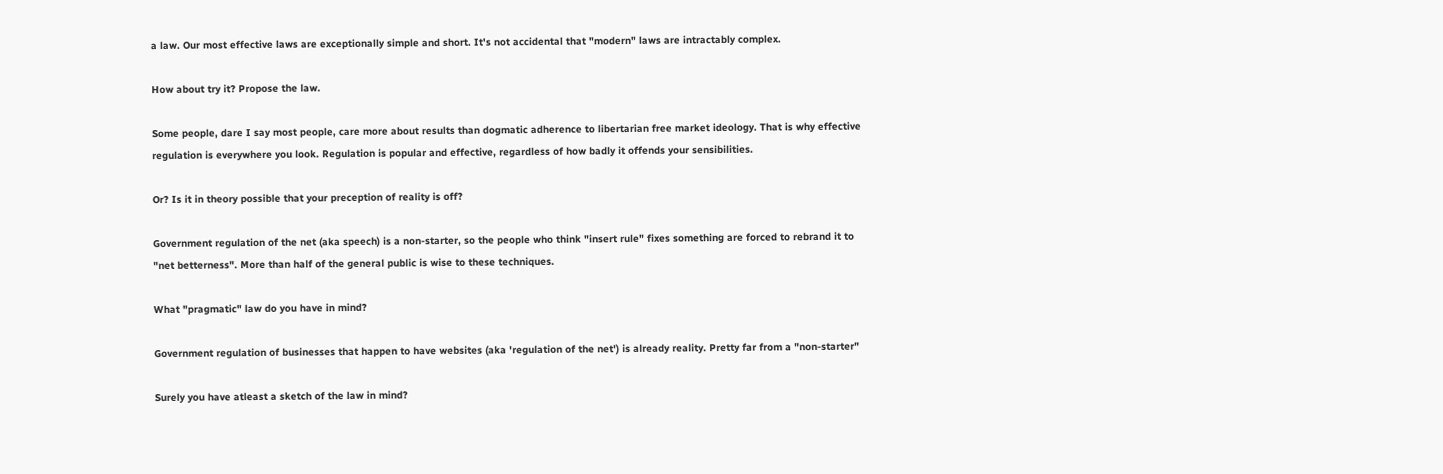a law. Our most effective laws are exceptionally simple and short. It's not accidental that "modern" laws are intractably complex.

How about try it? Propose the law.

Some people, dare I say most people, care more about results than dogmatic adherence to libertarian free market ideology. That is why effective regulation is everywhere you look. Regulation is popular and effective, regardless of how badly it offends your sensibilities.

Or? Is it in theory possible that your preception of reality is off?

Government regulation of the net (aka speech) is a non-starter, so the people who think "insert rule" fixes something are forced to rebrand it to "net betterness". More than half of the general public is wise to these techniques.

What "pragmatic" law do you have in mind?

Government regulation of businesses that happen to have websites (aka 'regulation of the net') is already reality. Pretty far from a "non-starter"

Surely you have atleast a sketch of the law in mind?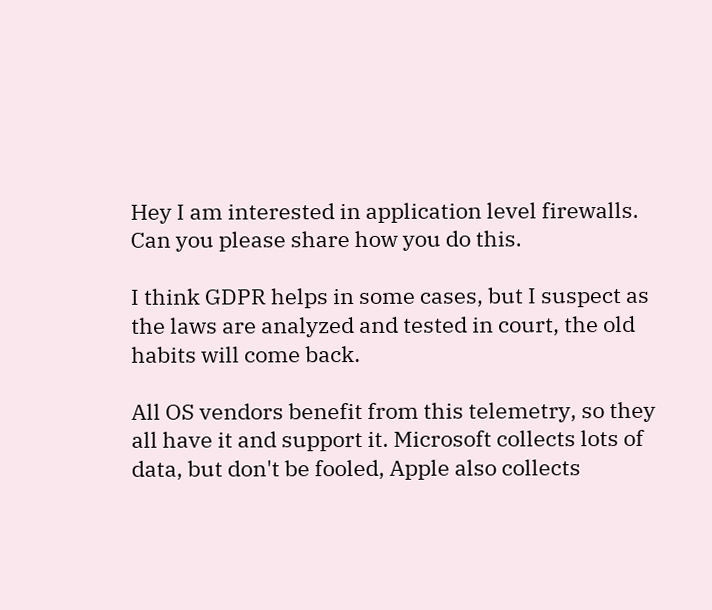Hey I am interested in application level firewalls. Can you please share how you do this.

I think GDPR helps in some cases, but I suspect as the laws are analyzed and tested in court, the old habits will come back.

All OS vendors benefit from this telemetry, so they all have it and support it. Microsoft collects lots of data, but don't be fooled, Apple also collects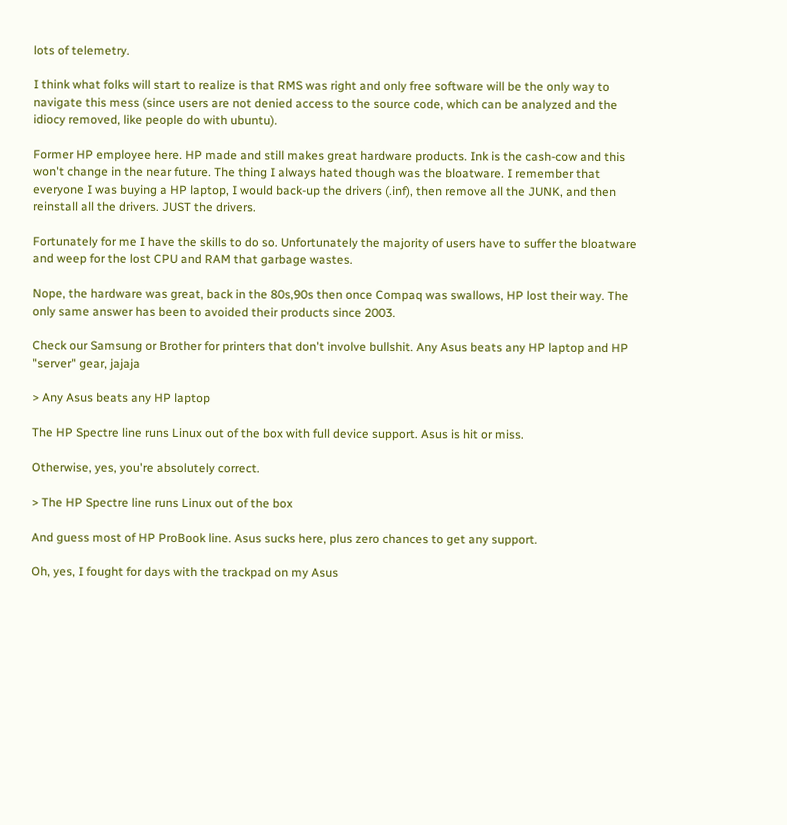lots of telemetry.

I think what folks will start to realize is that RMS was right and only free software will be the only way to navigate this mess (since users are not denied access to the source code, which can be analyzed and the idiocy removed, like people do with ubuntu).

Former HP employee here. HP made and still makes great hardware products. Ink is the cash-cow and this won't change in the near future. The thing I always hated though was the bloatware. I remember that everyone I was buying a HP laptop, I would back-up the drivers (.inf), then remove all the JUNK, and then reinstall all the drivers. JUST the drivers.

Fortunately for me I have the skills to do so. Unfortunately the majority of users have to suffer the bloatware and weep for the lost CPU and RAM that garbage wastes.

Nope, the hardware was great, back in the 80s,90s then once Compaq was swallows, HP lost their way. The only same answer has been to avoided their products since 2003.

Check our Samsung or Brother for printers that don't involve bullshit. Any Asus beats any HP laptop and HP "server" gear, jajaja

> Any Asus beats any HP laptop

The HP Spectre line runs Linux out of the box with full device support. Asus is hit or miss.

Otherwise, yes, you're absolutely correct.

> The HP Spectre line runs Linux out of the box

And guess most of HP ProBook line. Asus sucks here, plus zero chances to get any support.

Oh, yes, I fought for days with the trackpad on my Asus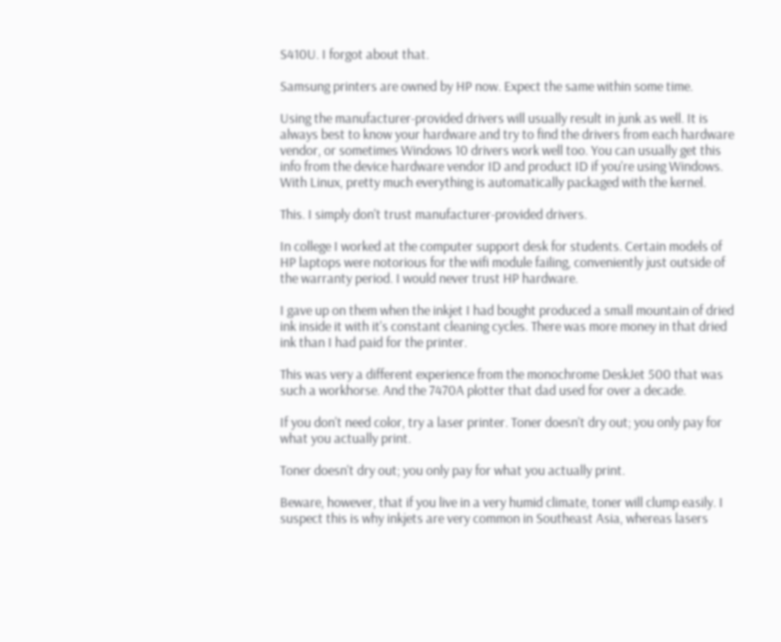S410U. I forgot about that.

Samsung printers are owned by HP now. Expect the same within some time.

Using the manufacturer-provided drivers will usually result in junk as well. It is always best to know your hardware and try to find the drivers from each hardware vendor, or sometimes Windows 10 drivers work well too. You can usually get this info from the device hardware vendor ID and product ID if you're using Windows. With Linux, pretty much everything is automatically packaged with the kernel.

This. I simply don't trust manufacturer-provided drivers.

In college I worked at the computer support desk for students. Certain models of HP laptops were notorious for the wifi module failing, conveniently just outside of the warranty period. I would never trust HP hardware.

I gave up on them when the inkjet I had bought produced a small mountain of dried ink inside it with it's constant cleaning cycles. There was more money in that dried ink than I had paid for the printer.

This was very a different experience from the monochrome DeskJet 500 that was such a workhorse. And the 7470A plotter that dad used for over a decade.

If you don't need color, try a laser printer. Toner doesn't dry out; you only pay for what you actually print.

Toner doesn't dry out; you only pay for what you actually print.

Beware, however, that if you live in a very humid climate, toner will clump easily. I suspect this is why inkjets are very common in Southeast Asia, whereas lasers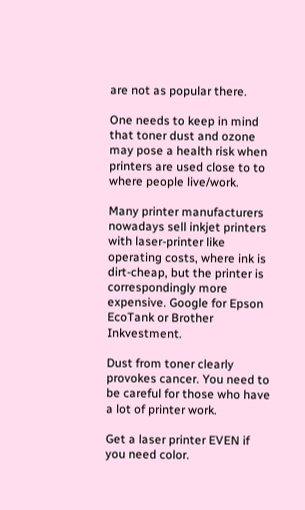are not as popular there.

One needs to keep in mind that toner dust and ozone may pose a health risk when printers are used close to to where people live/work.

Many printer manufacturers nowadays sell inkjet printers with laser-printer like operating costs, where ink is dirt-cheap, but the printer is correspondingly more expensive. Google for Epson EcoTank or Brother Inkvestment.

Dust from toner clearly provokes cancer. You need to be careful for those who have a lot of printer work.

Get a laser printer EVEN if you need color.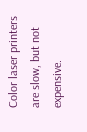Color laser printers are slow, but not expensive.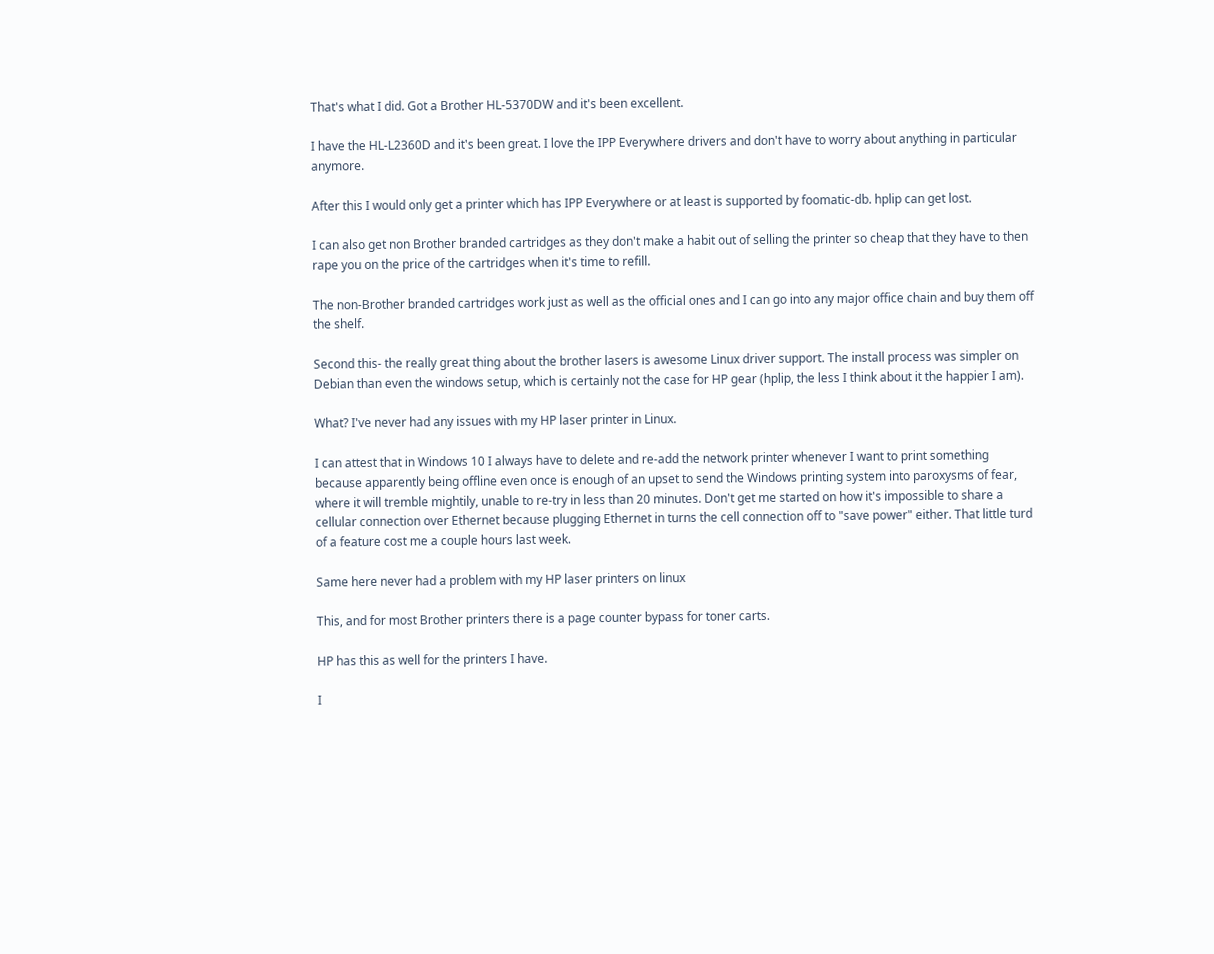That's what I did. Got a Brother HL-5370DW and it's been excellent.

I have the HL-L2360D and it's been great. I love the IPP Everywhere drivers and don't have to worry about anything in particular anymore.

After this I would only get a printer which has IPP Everywhere or at least is supported by foomatic-db. hplip can get lost.

I can also get non Brother branded cartridges as they don't make a habit out of selling the printer so cheap that they have to then rape you on the price of the cartridges when it's time to refill.

The non-Brother branded cartridges work just as well as the official ones and I can go into any major office chain and buy them off the shelf.

Second this- the really great thing about the brother lasers is awesome Linux driver support. The install process was simpler on Debian than even the windows setup, which is certainly not the case for HP gear (hplip, the less I think about it the happier I am).

What? I've never had any issues with my HP laser printer in Linux.

I can attest that in Windows 10 I always have to delete and re-add the network printer whenever I want to print something because apparently being offline even once is enough of an upset to send the Windows printing system into paroxysms of fear, where it will tremble mightily, unable to re-try in less than 20 minutes. Don't get me started on how it's impossible to share a cellular connection over Ethernet because plugging Ethernet in turns the cell connection off to "save power" either. That little turd of a feature cost me a couple hours last week.

Same here never had a problem with my HP laser printers on linux

This, and for most Brother printers there is a page counter bypass for toner carts.

HP has this as well for the printers I have.

I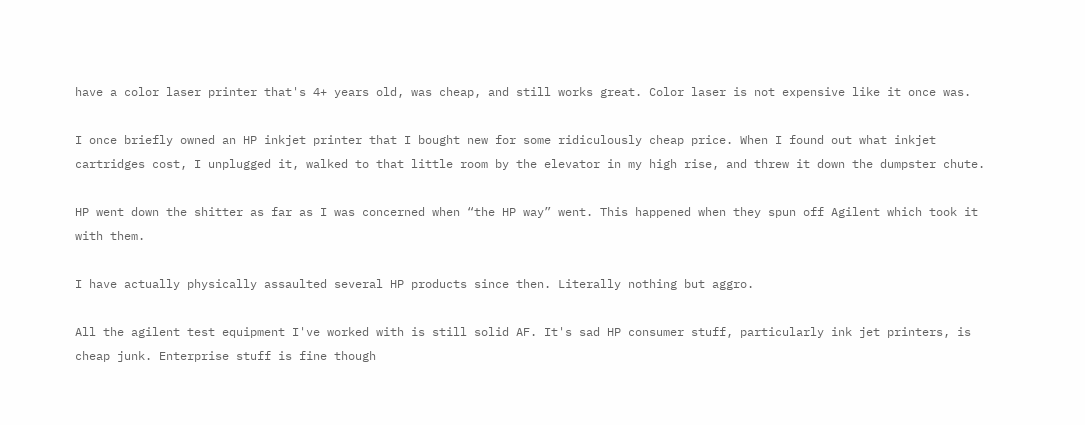have a color laser printer that's 4+ years old, was cheap, and still works great. Color laser is not expensive like it once was.

I once briefly owned an HP inkjet printer that I bought new for some ridiculously cheap price. When I found out what inkjet cartridges cost, I unplugged it, walked to that little room by the elevator in my high rise, and threw it down the dumpster chute.

HP went down the shitter as far as I was concerned when “the HP way” went. This happened when they spun off Agilent which took it with them.

I have actually physically assaulted several HP products since then. Literally nothing but aggro.

All the agilent test equipment I've worked with is still solid AF. It's sad HP consumer stuff, particularly ink jet printers, is cheap junk. Enterprise stuff is fine though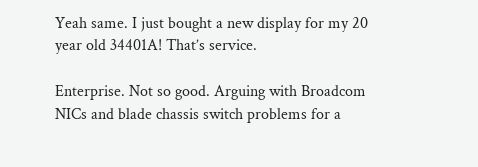Yeah same. I just bought a new display for my 20 year old 34401A! That’s service.

Enterprise. Not so good. Arguing with Broadcom NICs and blade chassis switch problems for a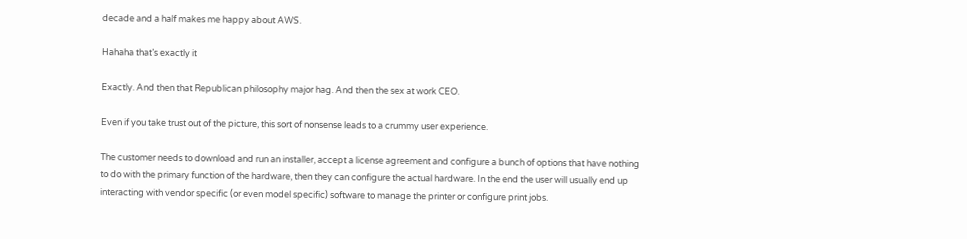decade and a half makes me happy about AWS.

Hahaha that’s exactly it

Exactly. And then that Republican philosophy major hag. And then the sex at work CEO.

Even if you take trust out of the picture, this sort of nonsense leads to a crummy user experience.

The customer needs to download and run an installer, accept a license agreement and configure a bunch of options that have nothing to do with the primary function of the hardware, then they can configure the actual hardware. In the end the user will usually end up interacting with vendor specific (or even model specific) software to manage the printer or configure print jobs.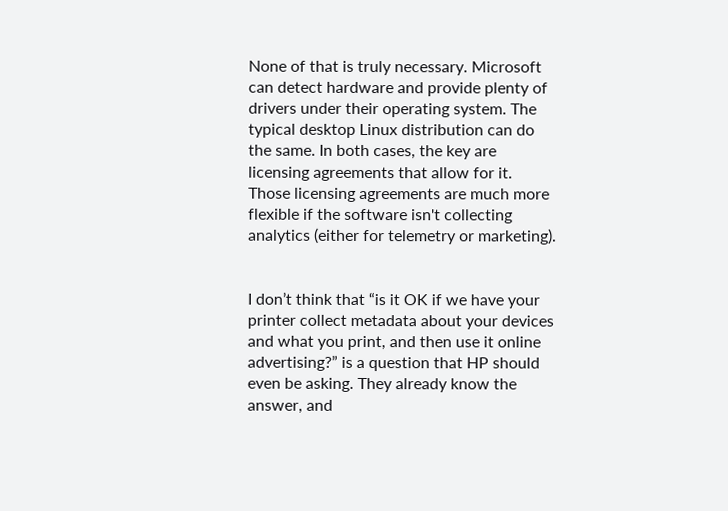None of that is truly necessary. Microsoft can detect hardware and provide plenty of drivers under their operating system. The typical desktop Linux distribution can do the same. In both cases, the key are licensing agreements that allow for it. Those licensing agreements are much more flexible if the software isn't collecting analytics (either for telemetry or marketing).


I don’t think that “is it OK if we have your printer collect metadata about your devices and what you print, and then use it online advertising?” is a question that HP should even be asking. They already know the answer, and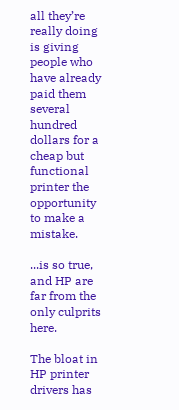all they’re really doing is giving people who have already paid them several hundred dollars for a cheap but functional printer the opportunity to make a mistake.

...is so true, and HP are far from the only culprits here.

The bloat in HP printer drivers has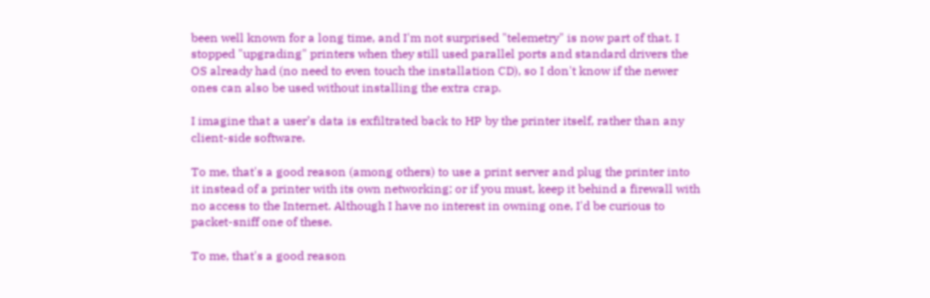been well known for a long time, and I'm not surprised "telemetry" is now part of that. I stopped "upgrading" printers when they still used parallel ports and standard drivers the OS already had (no need to even touch the installation CD), so I don't know if the newer ones can also be used without installing the extra crap.

I imagine that a user’s data is exfiltrated back to HP by the printer itself, rather than any client-side software.

To me, that's a good reason (among others) to use a print server and plug the printer into it instead of a printer with its own networking; or if you must, keep it behind a firewall with no access to the Internet. Although I have no interest in owning one, I'd be curious to packet-sniff one of these.

To me, that's a good reason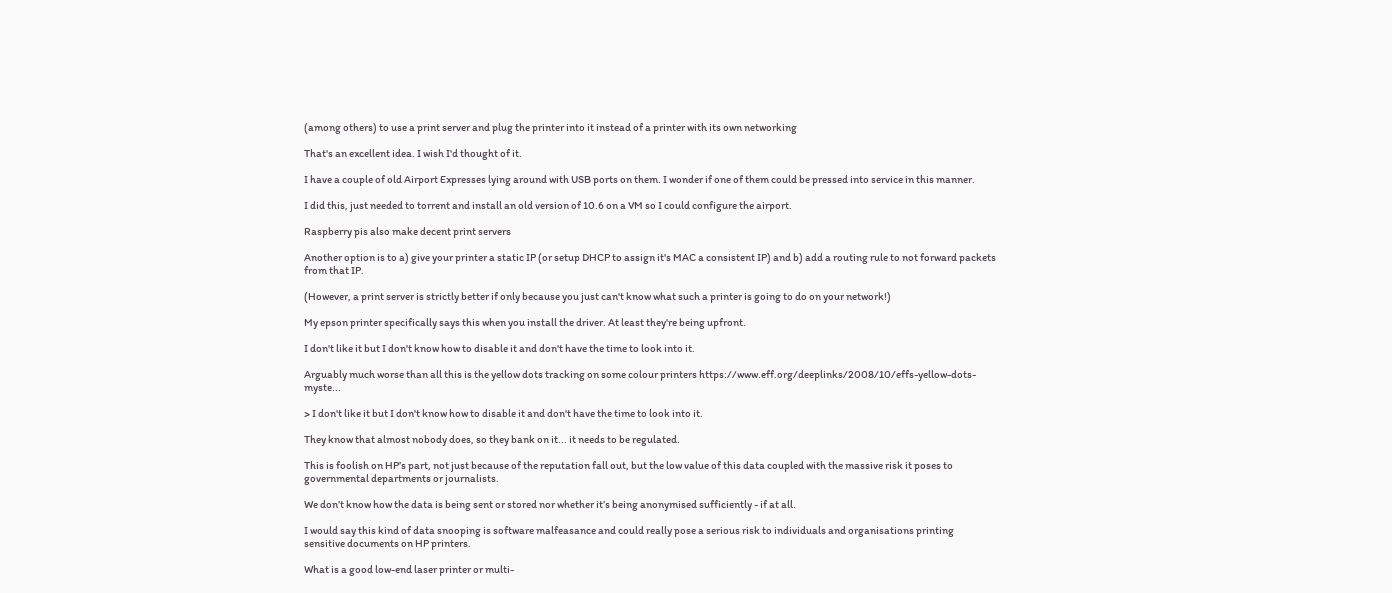(among others) to use a print server and plug the printer into it instead of a printer with its own networking

That's an excellent idea. I wish I'd thought of it.

I have a couple of old Airport Expresses lying around with USB ports on them. I wonder if one of them could be pressed into service in this manner.

I did this, just needed to torrent and install an old version of 10.6 on a VM so I could configure the airport.

Raspberry pis also make decent print servers

Another option is to a) give your printer a static IP (or setup DHCP to assign it's MAC a consistent IP) and b) add a routing rule to not forward packets from that IP.

(However, a print server is strictly better if only because you just can't know what such a printer is going to do on your network!)

My epson printer specifically says this when you install the driver. At least they're being upfront.

I don't like it but I don't know how to disable it and don't have the time to look into it.

Arguably much worse than all this is the yellow dots tracking on some colour printers https://www.eff.org/deeplinks/2008/10/effs-yellow-dots-myste...

> I don't like it but I don't know how to disable it and don't have the time to look into it.

They know that almost nobody does, so they bank on it... it needs to be regulated.

This is foolish on HP’s part, not just because of the reputation fall out, but the low value of this data coupled with the massive risk it poses to governmental departments or journalists.

We don’t know how the data is being sent or stored nor whether it’s being anonymised sufficiently - if at all.

I would say this kind of data snooping is software malfeasance and could really pose a serious risk to individuals and organisations printing sensitive documents on HP printers.

What is a good low-end laser printer or multi-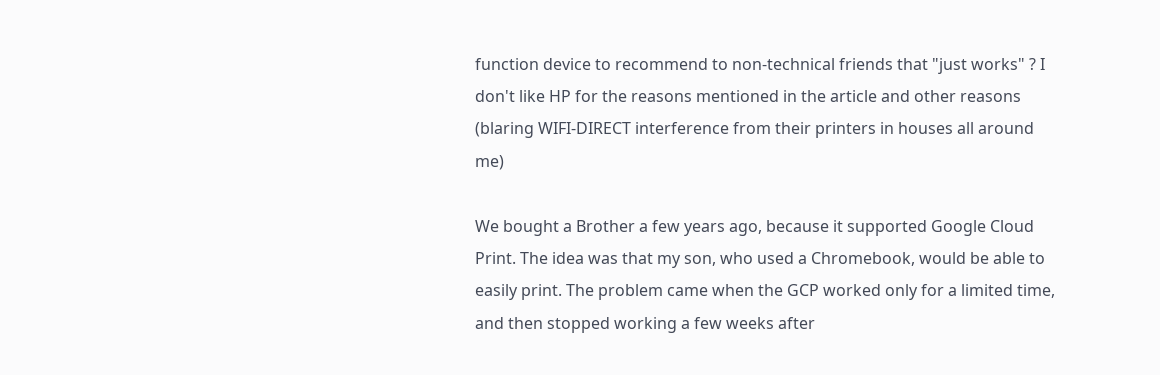function device to recommend to non-technical friends that "just works" ? I don't like HP for the reasons mentioned in the article and other reasons (blaring WIFI-DIRECT interference from their printers in houses all around me)

We bought a Brother a few years ago, because it supported Google Cloud Print. The idea was that my son, who used a Chromebook, would be able to easily print. The problem came when the GCP worked only for a limited time, and then stopped working a few weeks after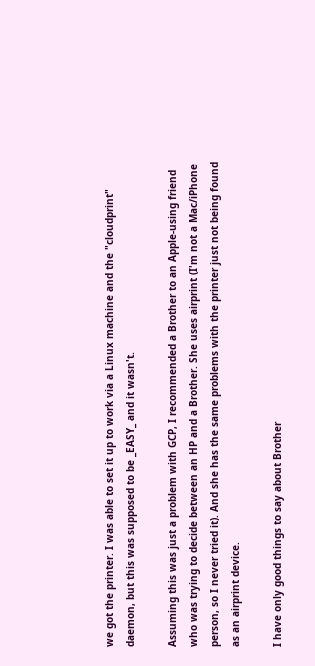we got the printer. I was able to set it up to work via a Linux machine and the "cloudprint" daemon, but this was supposed to be _EASY_ and it wasn't.

Assuming this was just a problem with GCP, I recommended a Brother to an Apple-using friend who was trying to decide between an HP and a Brother. She uses airprint (I'm not a Mac/iPhone person, so I never tried it). And she has the same problems with the printer just not being found as an airprint device.

I have only good things to say about Brother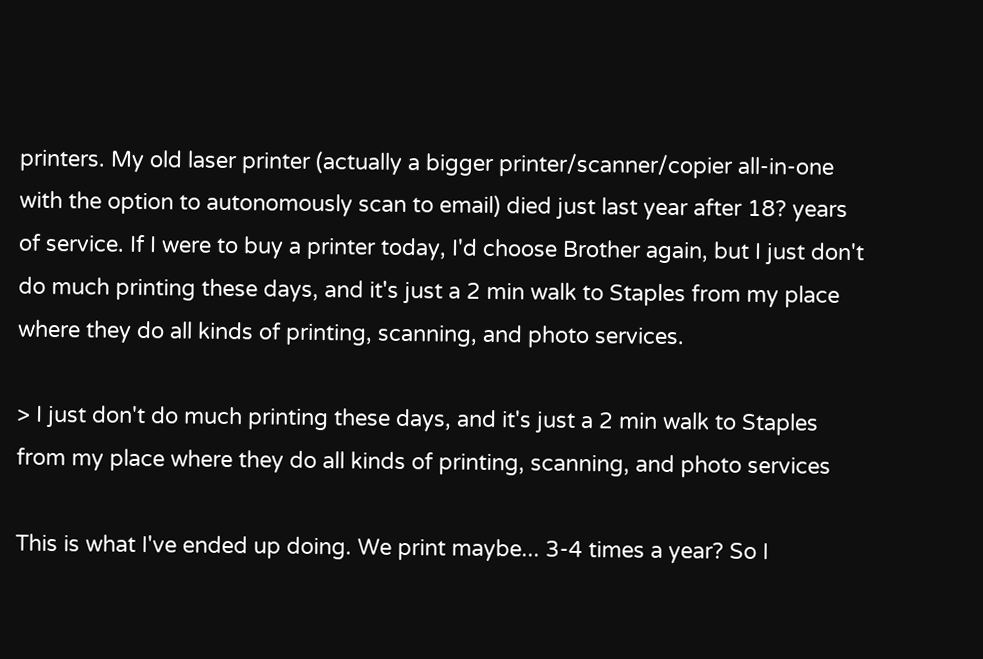printers. My old laser printer (actually a bigger printer/scanner/copier all-in-one with the option to autonomously scan to email) died just last year after 18? years of service. If I were to buy a printer today, I'd choose Brother again, but I just don't do much printing these days, and it's just a 2 min walk to Staples from my place where they do all kinds of printing, scanning, and photo services.

> I just don't do much printing these days, and it's just a 2 min walk to Staples from my place where they do all kinds of printing, scanning, and photo services

This is what I've ended up doing. We print maybe... 3-4 times a year? So I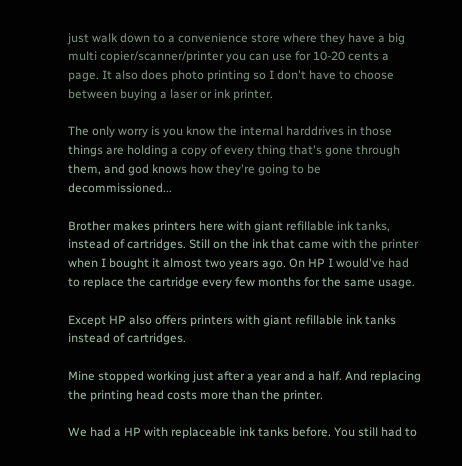just walk down to a convenience store where they have a big multi copier/scanner/printer you can use for 10-20 cents a page. It also does photo printing so I don't have to choose between buying a laser or ink printer.

The only worry is you know the internal harddrives in those things are holding a copy of every thing that's gone through them, and god knows how they're going to be decommissioned...

Brother makes printers here with giant refillable ink tanks, instead of cartridges. Still on the ink that came with the printer when I bought it almost two years ago. On HP I would've had to replace the cartridge every few months for the same usage.

Except HP also offers printers with giant refillable ink tanks instead of cartridges.

Mine stopped working just after a year and a half. And replacing the printing head costs more than the printer.

We had a HP with replaceable ink tanks before. You still had to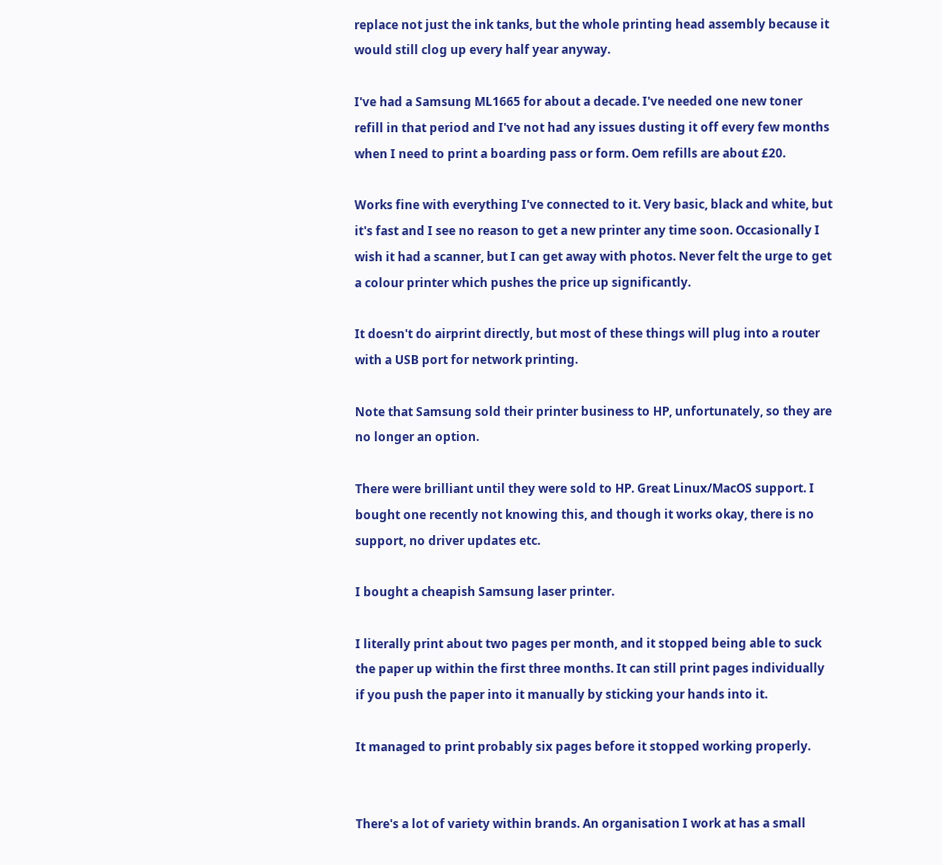replace not just the ink tanks, but the whole printing head assembly because it would still clog up every half year anyway.

I've had a Samsung ML1665 for about a decade. I've needed one new toner refill in that period and I've not had any issues dusting it off every few months when I need to print a boarding pass or form. Oem refills are about £20.

Works fine with everything I've connected to it. Very basic, black and white, but it's fast and I see no reason to get a new printer any time soon. Occasionally I wish it had a scanner, but I can get away with photos. Never felt the urge to get a colour printer which pushes the price up significantly.

It doesn't do airprint directly, but most of these things will plug into a router with a USB port for network printing.

Note that Samsung sold their printer business to HP, unfortunately, so they are no longer an option.

There were brilliant until they were sold to HP. Great Linux/MacOS support. I bought one recently not knowing this, and though it works okay, there is no support, no driver updates etc.

I bought a cheapish Samsung laser printer.

I literally print about two pages per month, and it stopped being able to suck the paper up within the first three months. It can still print pages individually if you push the paper into it manually by sticking your hands into it.

It managed to print probably six pages before it stopped working properly.


There's a lot of variety within brands. An organisation I work at has a small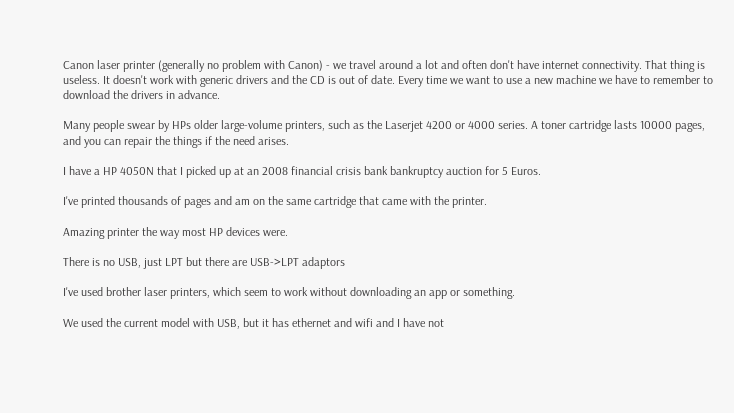Canon laser printer (generally no problem with Canon) - we travel around a lot and often don't have internet connectivity. That thing is useless. It doesn't work with generic drivers and the CD is out of date. Every time we want to use a new machine we have to remember to download the drivers in advance.

Many people swear by HPs older large-volume printers, such as the Laserjet 4200 or 4000 series. A toner cartridge lasts 10000 pages, and you can repair the things if the need arises.

I have a HP 4050N that I picked up at an 2008 financial crisis bank bankruptcy auction for 5 Euros.

I've printed thousands of pages and am on the same cartridge that came with the printer.

Amazing printer the way most HP devices were.

There is no USB, just LPT but there are USB->LPT adaptors

I've used brother laser printers, which seem to work without downloading an app or something.

We used the current model with USB, but it has ethernet and wifi and I have not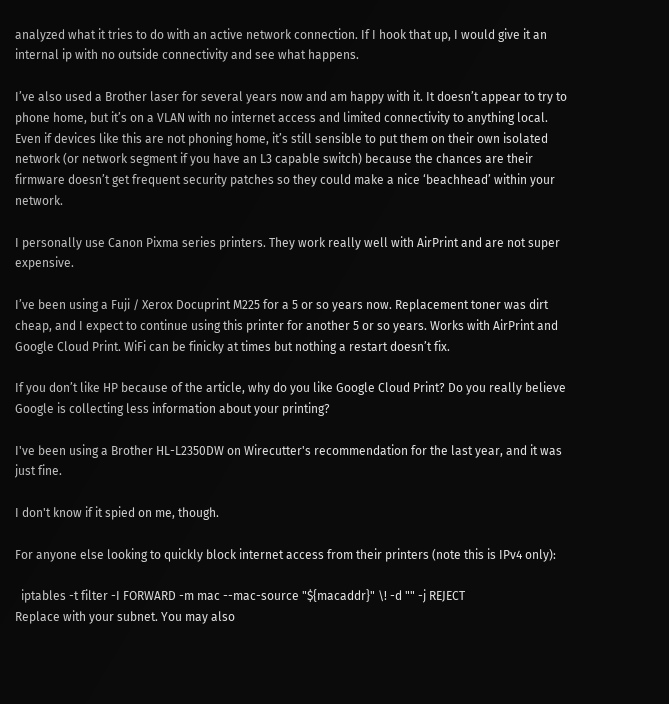analyzed what it tries to do with an active network connection. If I hook that up, I would give it an internal ip with no outside connectivity and see what happens.

I’ve also used a Brother laser for several years now and am happy with it. It doesn’t appear to try to phone home, but it’s on a VLAN with no internet access and limited connectivity to anything local. Even if devices like this are not phoning home, it’s still sensible to put them on their own isolated network (or network segment if you have an L3 capable switch) because the chances are their firmware doesn’t get frequent security patches so they could make a nice ‘beachhead’ within your network.

I personally use Canon Pixma series printers. They work really well with AirPrint and are not super expensive.

I’ve been using a Fuji / Xerox Docuprint M225 for a 5 or so years now. Replacement toner was dirt cheap, and I expect to continue using this printer for another 5 or so years. Works with AirPrint and Google Cloud Print. WiFi can be finicky at times but nothing a restart doesn’t fix.

If you don’t like HP because of the article, why do you like Google Cloud Print? Do you really believe Google is collecting less information about your printing?

I've been using a Brother HL-L2350DW on Wirecutter's recommendation for the last year, and it was just fine.

I don't know if it spied on me, though.

For anyone else looking to quickly block internet access from their printers (note this is IPv4 only):

  iptables -t filter -I FORWARD -m mac --mac-source "${macaddr}" \! -d "" -j REJECT
Replace with your subnet. You may also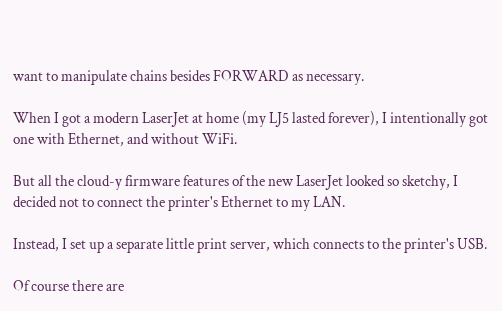want to manipulate chains besides FORWARD as necessary.

When I got a modern LaserJet at home (my LJ5 lasted forever), I intentionally got one with Ethernet, and without WiFi.

But all the cloud-y firmware features of the new LaserJet looked so sketchy, I decided not to connect the printer's Ethernet to my LAN.

Instead, I set up a separate little print server, which connects to the printer's USB.

Of course there are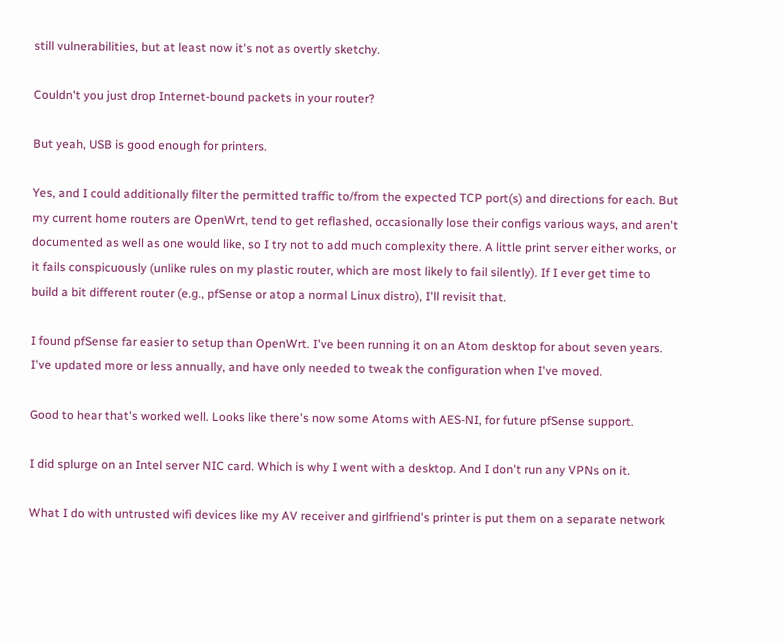still vulnerabilities, but at least now it's not as overtly sketchy.

Couldn't you just drop Internet-bound packets in your router?

But yeah, USB is good enough for printers.

Yes, and I could additionally filter the permitted traffic to/from the expected TCP port(s) and directions for each. But my current home routers are OpenWrt, tend to get reflashed, occasionally lose their configs various ways, and aren't documented as well as one would like, so I try not to add much complexity there. A little print server either works, or it fails conspicuously (unlike rules on my plastic router, which are most likely to fail silently). If I ever get time to build a bit different router (e.g., pfSense or atop a normal Linux distro), I'll revisit that.

I found pfSense far easier to setup than OpenWrt. I've been running it on an Atom desktop for about seven years. I've updated more or less annually, and have only needed to tweak the configuration when I've moved.

Good to hear that's worked well. Looks like there's now some Atoms with AES-NI, for future pfSense support.

I did splurge on an Intel server NIC card. Which is why I went with a desktop. And I don't run any VPNs on it.

What I do with untrusted wifi devices like my AV receiver and girlfriend's printer is put them on a separate network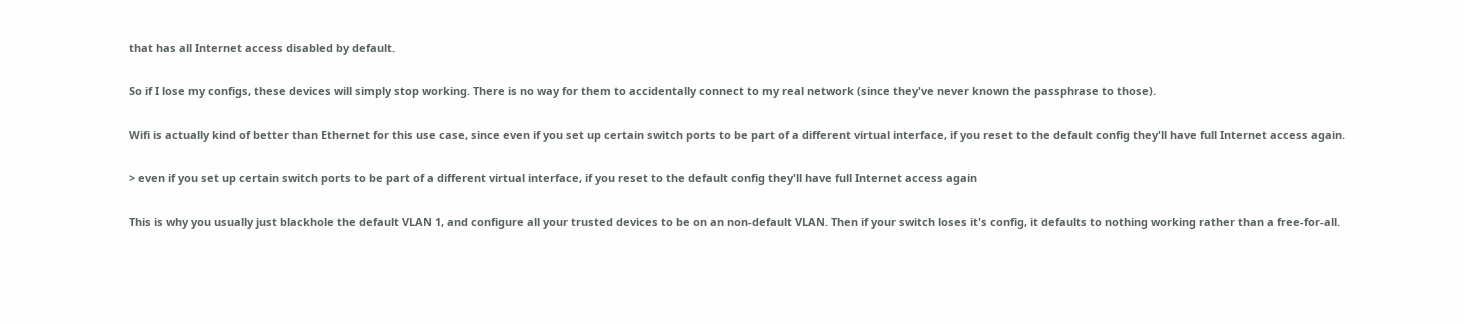that has all Internet access disabled by default.

So if I lose my configs, these devices will simply stop working. There is no way for them to accidentally connect to my real network (since they've never known the passphrase to those).

Wifi is actually kind of better than Ethernet for this use case, since even if you set up certain switch ports to be part of a different virtual interface, if you reset to the default config they'll have full Internet access again.

> even if you set up certain switch ports to be part of a different virtual interface, if you reset to the default config they'll have full Internet access again

This is why you usually just blackhole the default VLAN 1, and configure all your trusted devices to be on an non-default VLAN. Then if your switch loses it's config, it defaults to nothing working rather than a free-for-all.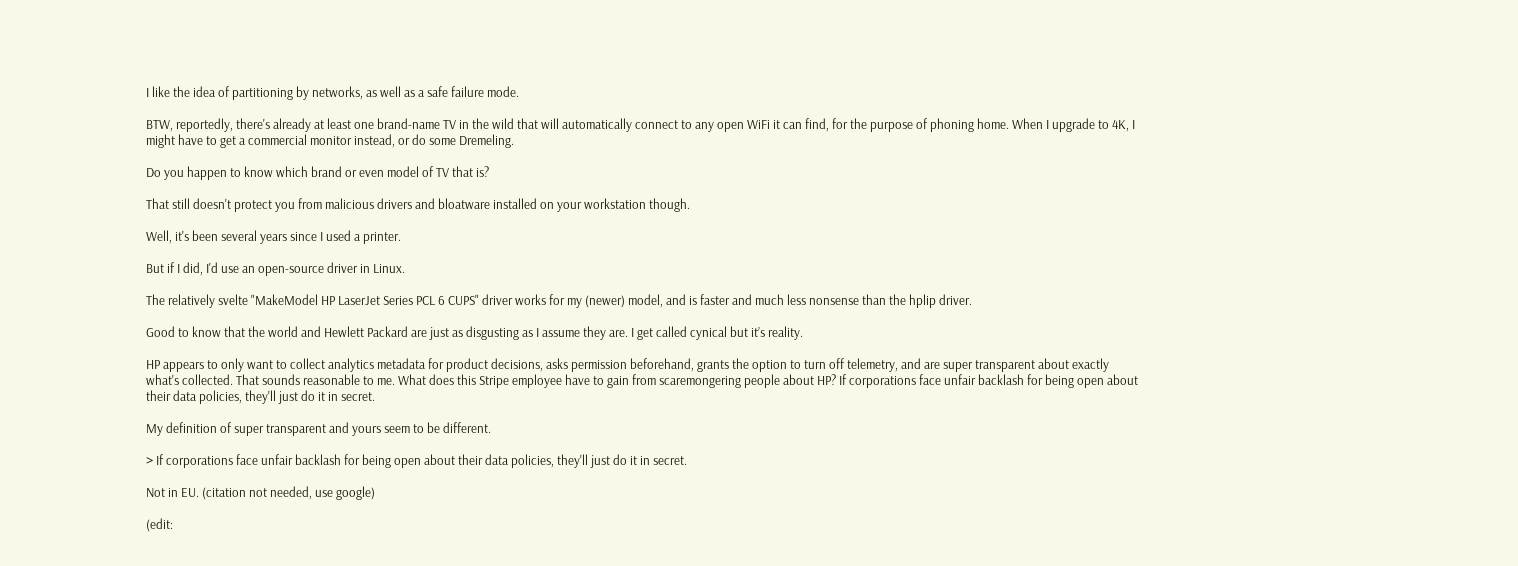I like the idea of partitioning by networks, as well as a safe failure mode.

BTW, reportedly, there's already at least one brand-name TV in the wild that will automatically connect to any open WiFi it can find, for the purpose of phoning home. When I upgrade to 4K, I might have to get a commercial monitor instead, or do some Dremeling.

Do you happen to know which brand or even model of TV that is?

That still doesn't protect you from malicious drivers and bloatware installed on your workstation though.

Well, it's been several years since I used a printer.

But if I did, I'd use an open-source driver in Linux.

The relatively svelte "MakeModel HP LaserJet Series PCL 6 CUPS" driver works for my (newer) model, and is faster and much less nonsense than the hplip driver.

Good to know that the world and Hewlett Packard are just as disgusting as I assume they are. I get called cynical but it’s reality.

HP appears to only want to collect analytics metadata for product decisions, asks permission beforehand, grants the option to turn off telemetry, and are super transparent about exactly what's collected. That sounds reasonable to me. What does this Stripe employee have to gain from scaremongering people about HP? If corporations face unfair backlash for being open about their data policies, they'll just do it in secret.

My definition of super transparent and yours seem to be different.

> If corporations face unfair backlash for being open about their data policies, they'll just do it in secret.

Not in EU. (citation not needed, use google)

(edit: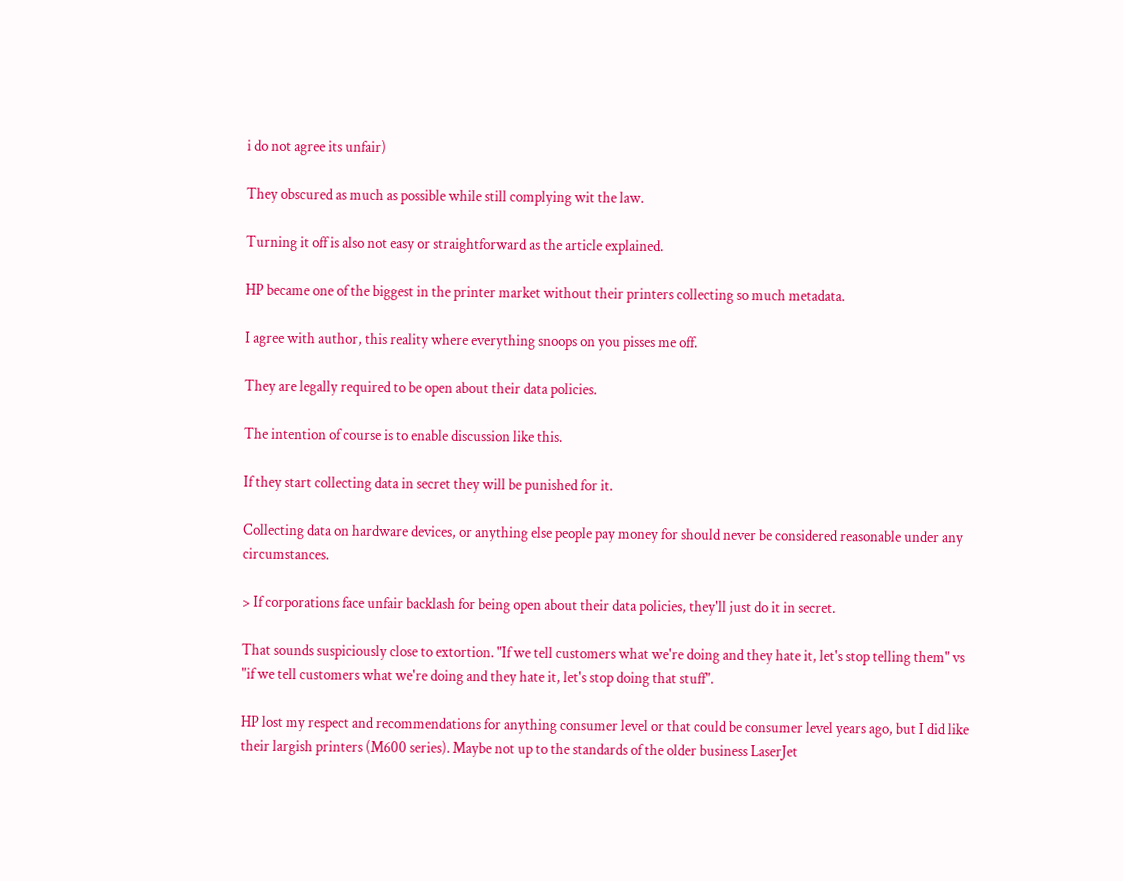i do not agree its unfair)

They obscured as much as possible while still complying wit the law.

Turning it off is also not easy or straightforward as the article explained.

HP became one of the biggest in the printer market without their printers collecting so much metadata.

I agree with author, this reality where everything snoops on you pisses me off.

They are legally required to be open about their data policies.

The intention of course is to enable discussion like this.

If they start collecting data in secret they will be punished for it.

Collecting data on hardware devices, or anything else people pay money for should never be considered reasonable under any circumstances.

> If corporations face unfair backlash for being open about their data policies, they'll just do it in secret.

That sounds suspiciously close to extortion. "If we tell customers what we're doing and they hate it, let's stop telling them" vs "if we tell customers what we're doing and they hate it, let's stop doing that stuff".

HP lost my respect and recommendations for anything consumer level or that could be consumer level years ago, but I did like their largish printers (M600 series). Maybe not up to the standards of the older business LaserJet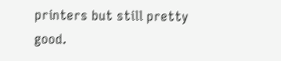printers but still pretty good.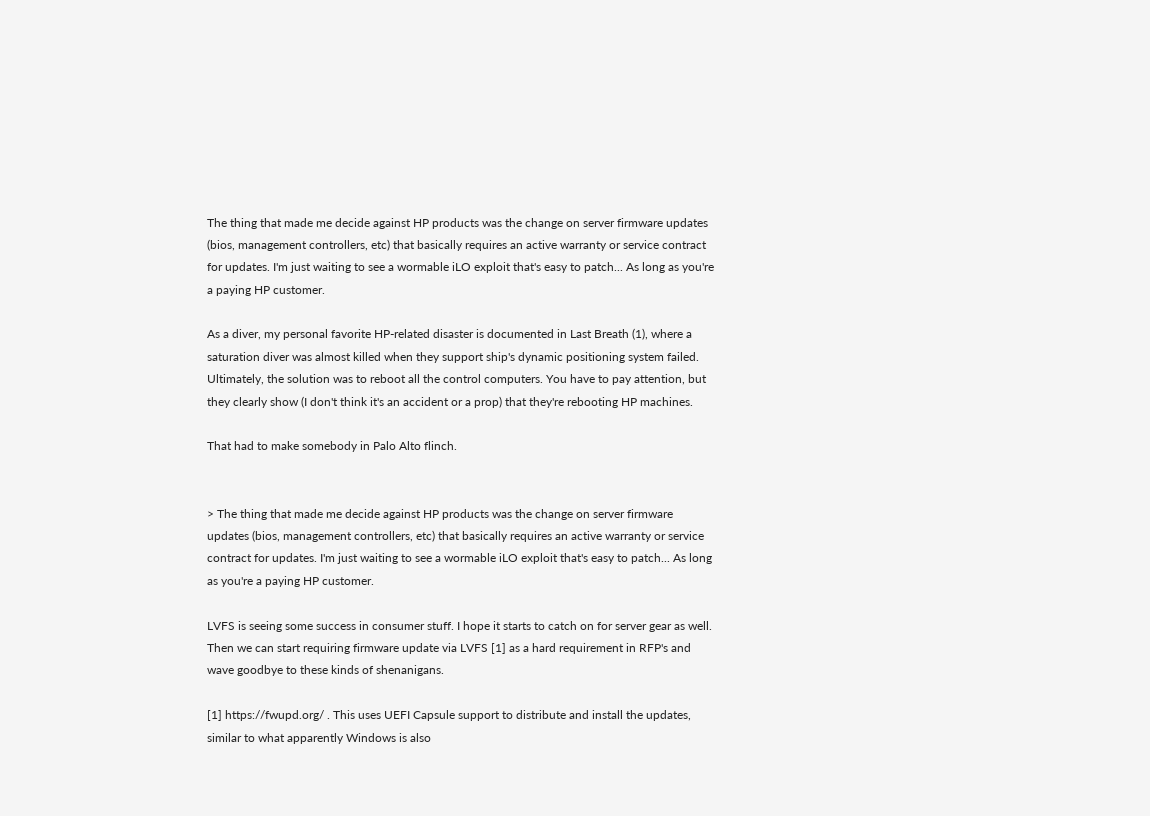The thing that made me decide against HP products was the change on server firmware updates (bios, management controllers, etc) that basically requires an active warranty or service contract for updates. I'm just waiting to see a wormable iLO exploit that's easy to patch... As long as you're a paying HP customer.

As a diver, my personal favorite HP-related disaster is documented in Last Breath (1), where a saturation diver was almost killed when they support ship's dynamic positioning system failed. Ultimately, the solution was to reboot all the control computers. You have to pay attention, but they clearly show (I don't think it's an accident or a prop) that they're rebooting HP machines.

That had to make somebody in Palo Alto flinch.


> The thing that made me decide against HP products was the change on server firmware updates (bios, management controllers, etc) that basically requires an active warranty or service contract for updates. I'm just waiting to see a wormable iLO exploit that's easy to patch... As long as you're a paying HP customer.

LVFS is seeing some success in consumer stuff. I hope it starts to catch on for server gear as well. Then we can start requiring firmware update via LVFS [1] as a hard requirement in RFP's and wave goodbye to these kinds of shenanigans.

[1] https://fwupd.org/ . This uses UEFI Capsule support to distribute and install the updates, similar to what apparently Windows is also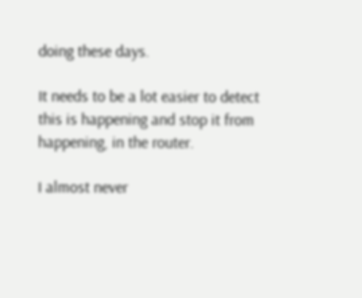doing these days.

It needs to be a lot easier to detect this is happening and stop it from happening, in the router.

I almost never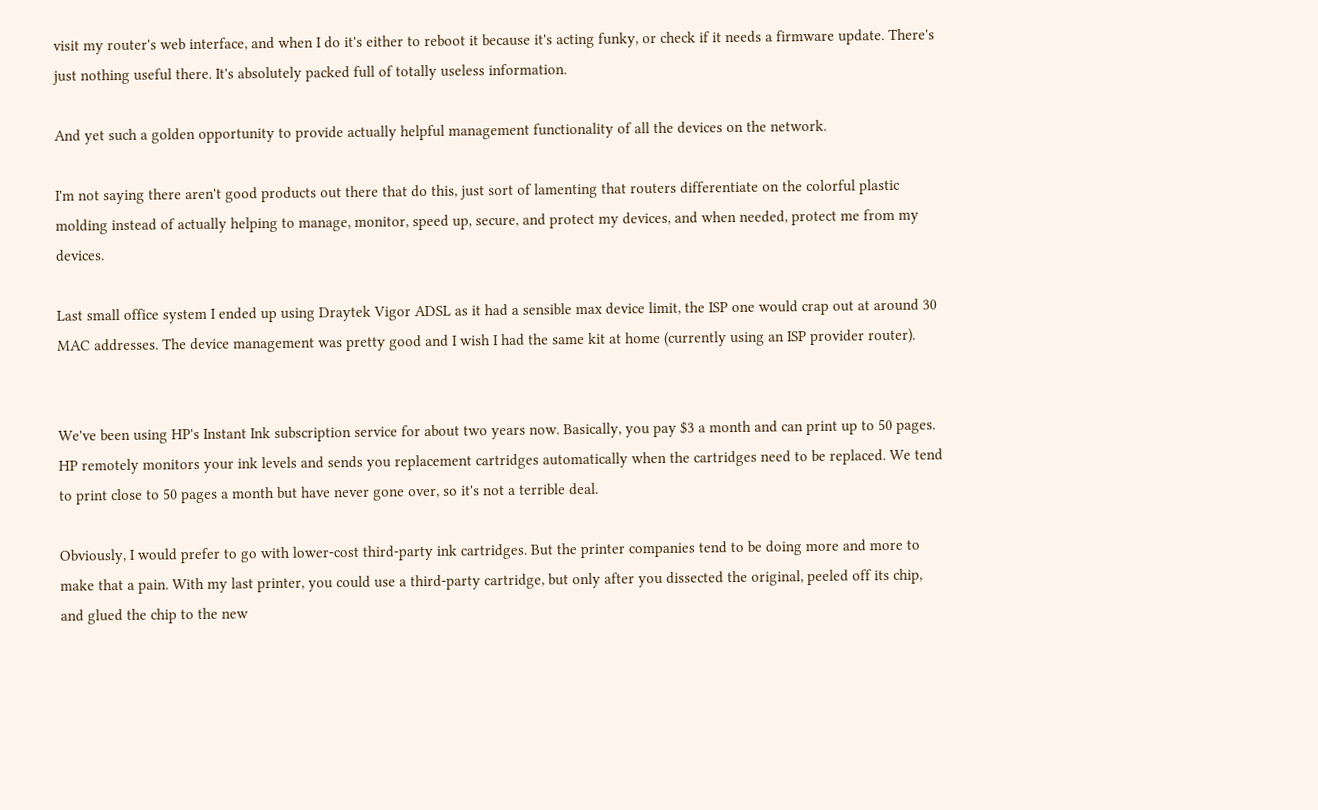visit my router's web interface, and when I do it's either to reboot it because it's acting funky, or check if it needs a firmware update. There's just nothing useful there. It's absolutely packed full of totally useless information.

And yet such a golden opportunity to provide actually helpful management functionality of all the devices on the network.

I'm not saying there aren't good products out there that do this, just sort of lamenting that routers differentiate on the colorful plastic molding instead of actually helping to manage, monitor, speed up, secure, and protect my devices, and when needed, protect me from my devices.

Last small office system I ended up using Draytek Vigor ADSL as it had a sensible max device limit, the ISP one would crap out at around 30 MAC addresses. The device management was pretty good and I wish I had the same kit at home (currently using an ISP provider router).


We've been using HP's Instant Ink subscription service for about two years now. Basically, you pay $3 a month and can print up to 50 pages. HP remotely monitors your ink levels and sends you replacement cartridges automatically when the cartridges need to be replaced. We tend to print close to 50 pages a month but have never gone over, so it's not a terrible deal.

Obviously, I would prefer to go with lower-cost third-party ink cartridges. But the printer companies tend to be doing more and more to make that a pain. With my last printer, you could use a third-party cartridge, but only after you dissected the original, peeled off its chip, and glued the chip to the new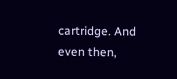cartridge. And even then,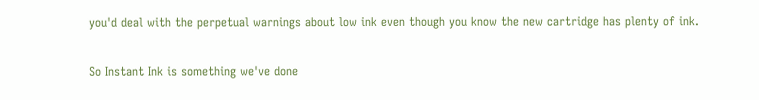you'd deal with the perpetual warnings about low ink even though you know the new cartridge has plenty of ink.

So Instant Ink is something we've done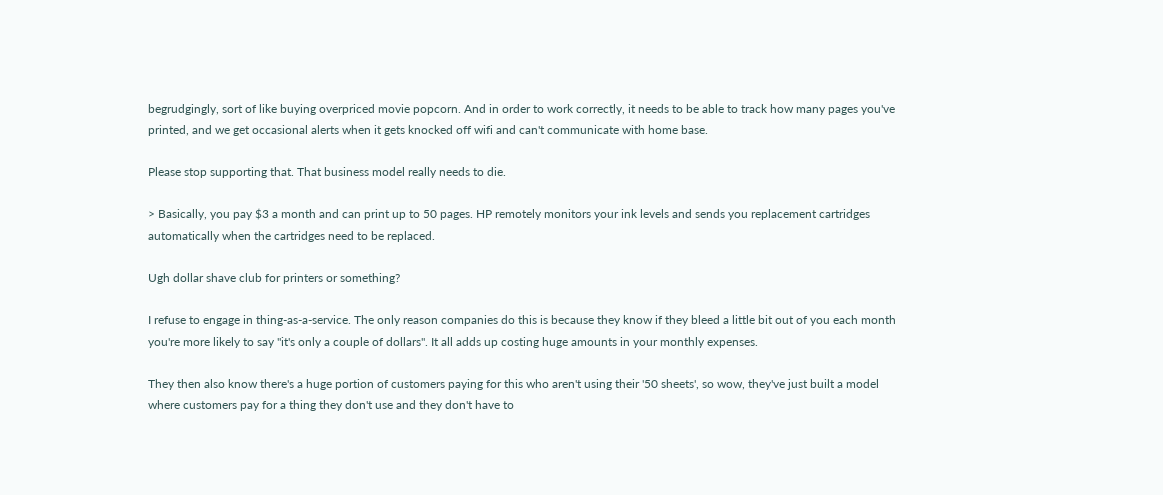begrudgingly, sort of like buying overpriced movie popcorn. And in order to work correctly, it needs to be able to track how many pages you've printed, and we get occasional alerts when it gets knocked off wifi and can't communicate with home base.

Please stop supporting that. That business model really needs to die.

> Basically, you pay $3 a month and can print up to 50 pages. HP remotely monitors your ink levels and sends you replacement cartridges automatically when the cartridges need to be replaced.

Ugh dollar shave club for printers or something?

I refuse to engage in thing-as-a-service. The only reason companies do this is because they know if they bleed a little bit out of you each month you're more likely to say "it's only a couple of dollars". It all adds up costing huge amounts in your monthly expenses.

They then also know there's a huge portion of customers paying for this who aren't using their '50 sheets', so wow, they've just built a model where customers pay for a thing they don't use and they don't have to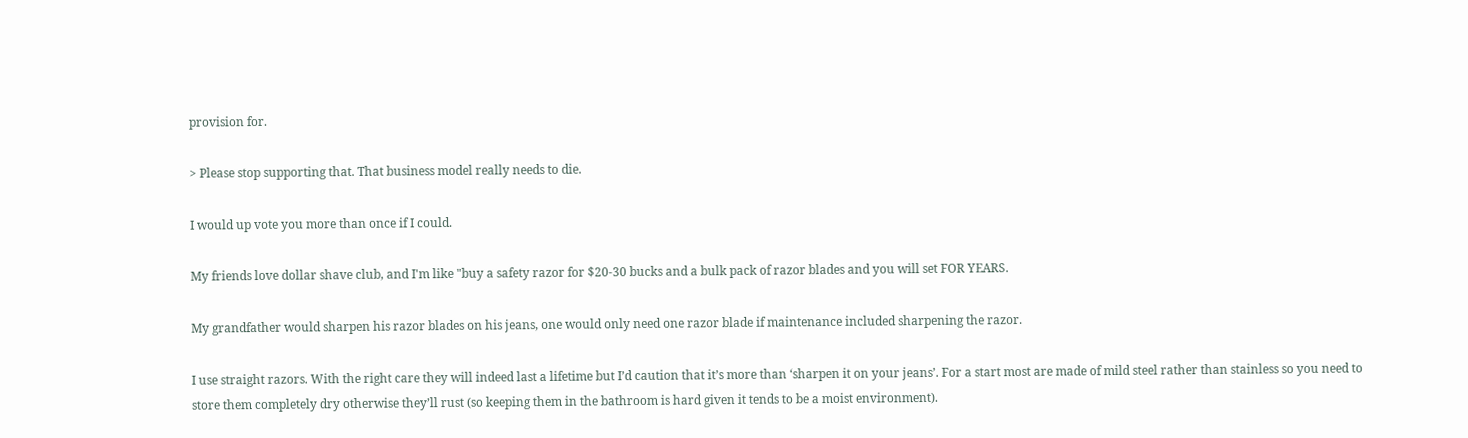provision for.

> Please stop supporting that. That business model really needs to die.

I would up vote you more than once if I could.

My friends love dollar shave club, and I'm like "buy a safety razor for $20-30 bucks and a bulk pack of razor blades and you will set FOR YEARS.

My grandfather would sharpen his razor blades on his jeans, one would only need one razor blade if maintenance included sharpening the razor.

I use straight razors. With the right care they will indeed last a lifetime but I’d caution that it’s more than ‘sharpen it on your jeans’. For a start most are made of mild steel rather than stainless so you need to store them completely dry otherwise they’ll rust (so keeping them in the bathroom is hard given it tends to be a moist environment).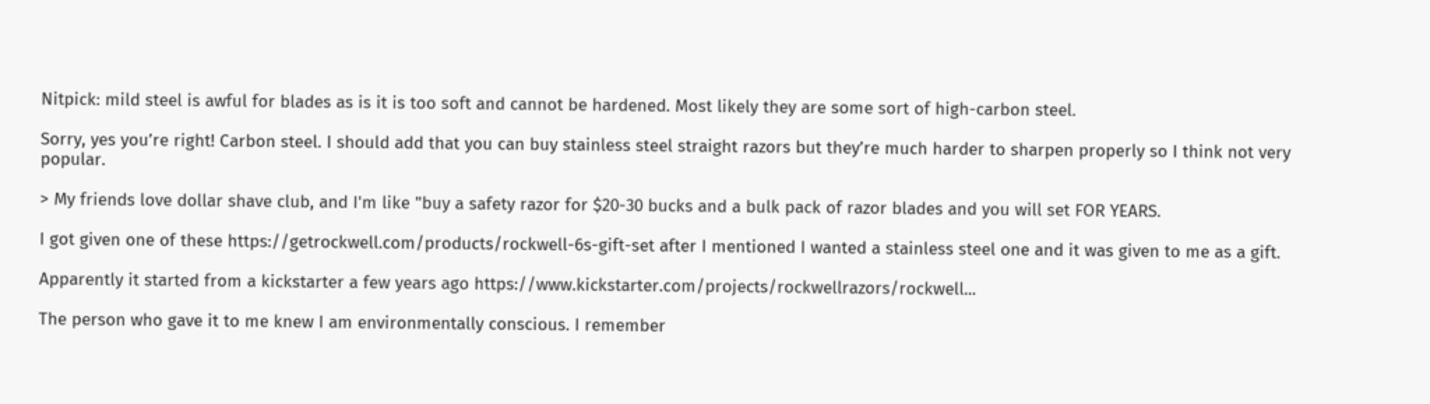Nitpick: mild steel is awful for blades as is it is too soft and cannot be hardened. Most likely they are some sort of high-carbon steel.

Sorry, yes you’re right! Carbon steel. I should add that you can buy stainless steel straight razors but they’re much harder to sharpen properly so I think not very popular.

> My friends love dollar shave club, and I'm like "buy a safety razor for $20-30 bucks and a bulk pack of razor blades and you will set FOR YEARS.

I got given one of these https://getrockwell.com/products/rockwell-6s-gift-set after I mentioned I wanted a stainless steel one and it was given to me as a gift.

Apparently it started from a kickstarter a few years ago https://www.kickstarter.com/projects/rockwellrazors/rockwell...

The person who gave it to me knew I am environmentally conscious. I remember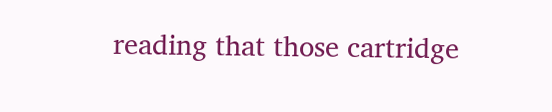reading that those cartridge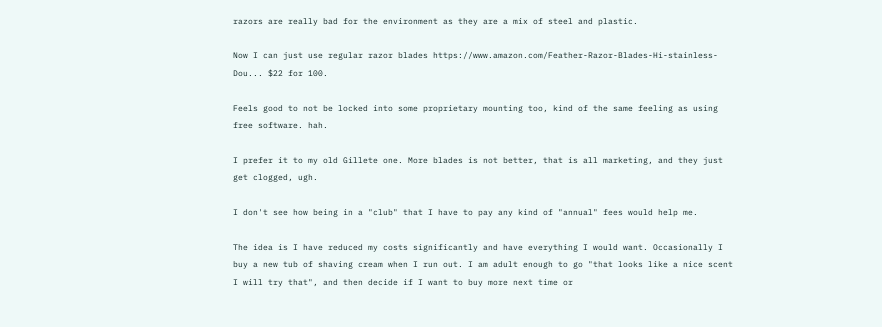razors are really bad for the environment as they are a mix of steel and plastic.

Now I can just use regular razor blades https://www.amazon.com/Feather-Razor-Blades-Hi-stainless-Dou... $22 for 100.

Feels good to not be locked into some proprietary mounting too, kind of the same feeling as using free software. hah.

I prefer it to my old Gillete one. More blades is not better, that is all marketing, and they just get clogged, ugh.

I don't see how being in a "club" that I have to pay any kind of "annual" fees would help me.

The idea is I have reduced my costs significantly and have everything I would want. Occasionally I buy a new tub of shaving cream when I run out. I am adult enough to go "that looks like a nice scent I will try that", and then decide if I want to buy more next time or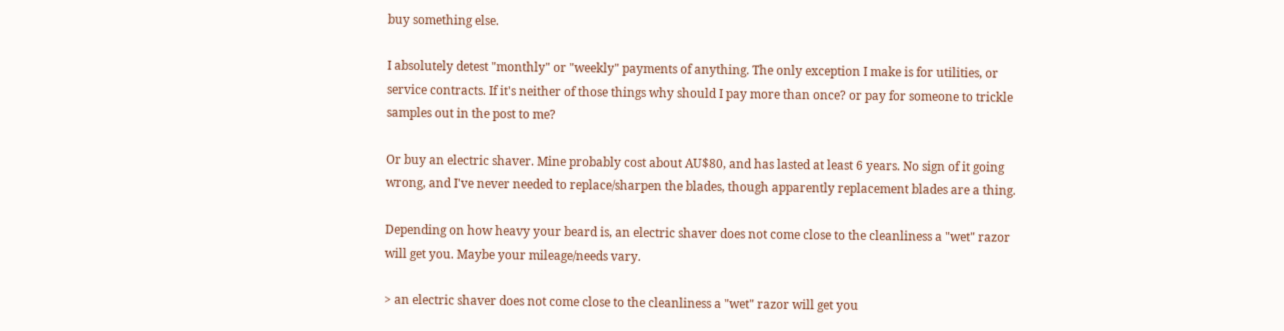buy something else.

I absolutely detest "monthly" or "weekly" payments of anything. The only exception I make is for utilities, or service contracts. If it's neither of those things why should I pay more than once? or pay for someone to trickle samples out in the post to me?

Or buy an electric shaver. Mine probably cost about AU$80, and has lasted at least 6 years. No sign of it going wrong, and I've never needed to replace/sharpen the blades, though apparently replacement blades are a thing.

Depending on how heavy your beard is, an electric shaver does not come close to the cleanliness a "wet" razor will get you. Maybe your mileage/needs vary.

> an electric shaver does not come close to the cleanliness a "wet" razor will get you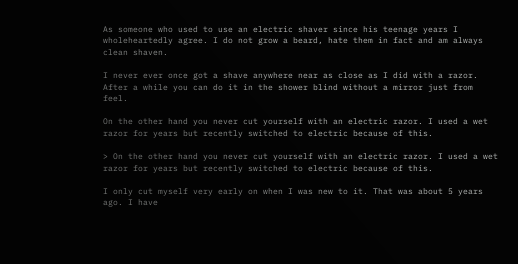As someone who used to use an electric shaver since his teenage years I wholeheartedly agree. I do not grow a beard, hate them in fact and am always clean shaven.

I never ever once got a shave anywhere near as close as I did with a razor. After a while you can do it in the shower blind without a mirror just from feel.

On the other hand you never cut yourself with an electric razor. I used a wet razor for years but recently switched to electric because of this.

> On the other hand you never cut yourself with an electric razor. I used a wet razor for years but recently switched to electric because of this.

I only cut myself very early on when I was new to it. That was about 5 years ago. I have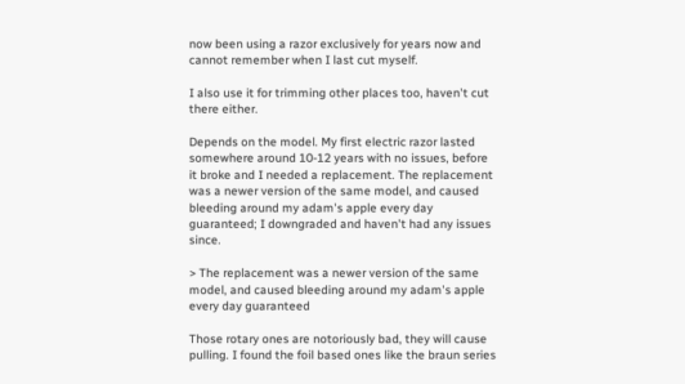now been using a razor exclusively for years now and cannot remember when I last cut myself.

I also use it for trimming other places too, haven't cut there either.

Depends on the model. My first electric razor lasted somewhere around 10-12 years with no issues, before it broke and I needed a replacement. The replacement was a newer version of the same model, and caused bleeding around my adam's apple every day guaranteed; I downgraded and haven't had any issues since.

> The replacement was a newer version of the same model, and caused bleeding around my adam's apple every day guaranteed

Those rotary ones are notoriously bad, they will cause pulling. I found the foil based ones like the braun series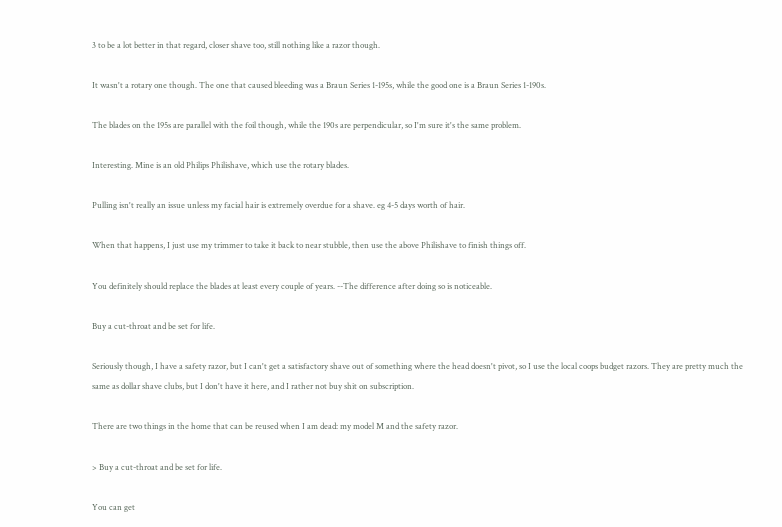3 to be a lot better in that regard, closer shave too, still nothing like a razor though.

It wasn't a rotary one though. The one that caused bleeding was a Braun Series 1-195s, while the good one is a Braun Series 1-190s.

The blades on the 195s are parallel with the foil though, while the 190s are perpendicular, so I'm sure it's the same problem.

Interesting. Mine is an old Philips Philishave, which use the rotary blades.

Pulling isn't really an issue unless my facial hair is extremely overdue for a shave. eg 4-5 days worth of hair.

When that happens, I just use my trimmer to take it back to near stubble, then use the above Philishave to finish things off.

You definitely should replace the blades at least every couple of years. --The difference after doing so is noticeable.

Buy a cut-throat and be set for life.

Seriously though, I have a safety razor, but I can't get a satisfactory shave out of something where the head doesn't pivot, so I use the local coops budget razors. They are pretty much the same as dollar shave clubs, but I don't have it here, and I rather not buy shit on subscription.

There are two things in the home that can be reused when I am dead: my model M and the safety razor.

> Buy a cut-throat and be set for life.

You can get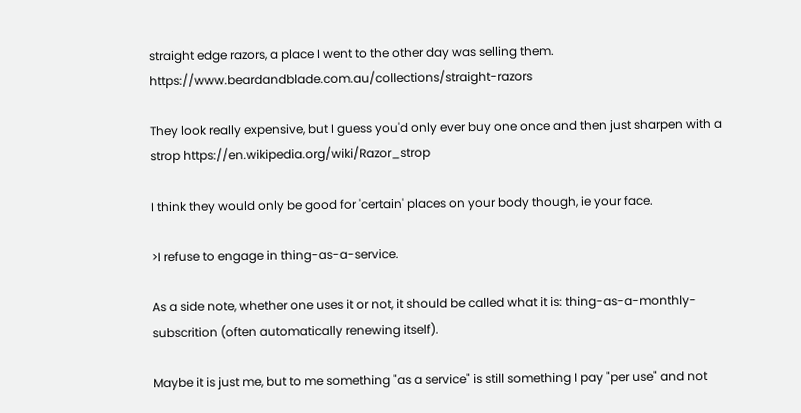straight edge razors, a place I went to the other day was selling them. https://www.beardandblade.com.au/collections/straight-razors

They look really expensive, but I guess you'd only ever buy one once and then just sharpen with a strop https://en.wikipedia.org/wiki/Razor_strop

I think they would only be good for 'certain' places on your body though, ie your face.

>I refuse to engage in thing-as-a-service.

As a side note, whether one uses it or not, it should be called what it is: thing-as-a-monthly-subscrition (often automatically renewing itself).

Maybe it is just me, but to me something "as a service" is still something I pay "per use" and not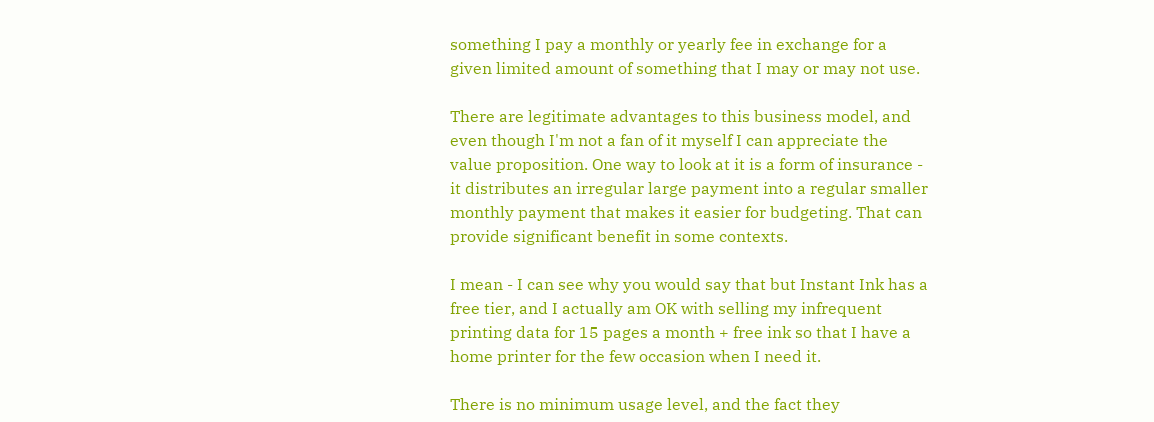something I pay a monthly or yearly fee in exchange for a given limited amount of something that I may or may not use.

There are legitimate advantages to this business model, and even though I'm not a fan of it myself I can appreciate the value proposition. One way to look at it is a form of insurance - it distributes an irregular large payment into a regular smaller monthly payment that makes it easier for budgeting. That can provide significant benefit in some contexts.

I mean - I can see why you would say that but Instant Ink has a free tier, and I actually am OK with selling my infrequent printing data for 15 pages a month + free ink so that I have a home printer for the few occasion when I need it.

There is no minimum usage level, and the fact they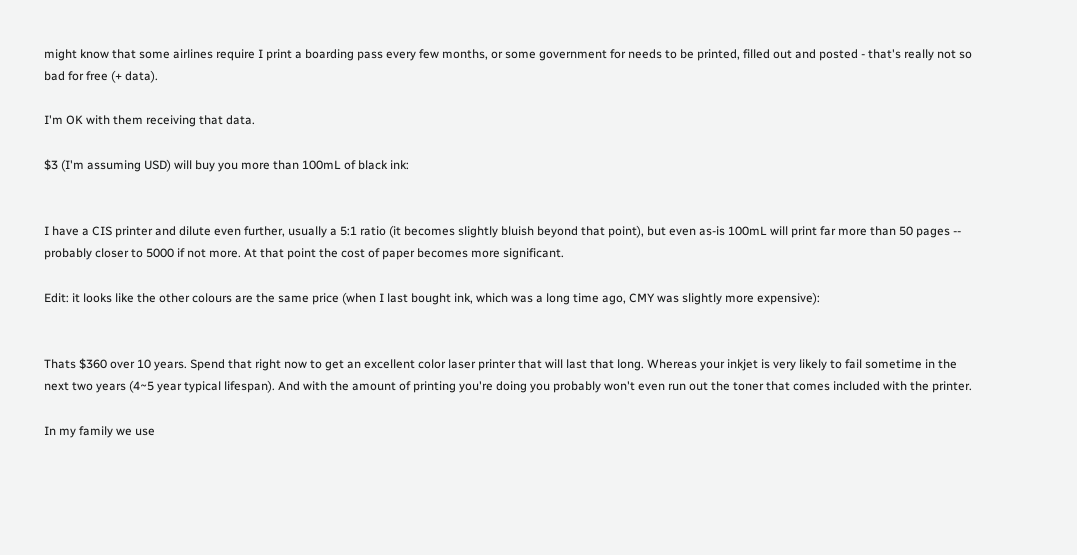might know that some airlines require I print a boarding pass every few months, or some government for needs to be printed, filled out and posted - that's really not so bad for free (+ data).

I'm OK with them receiving that data.

$3 (I'm assuming USD) will buy you more than 100mL of black ink:


I have a CIS printer and dilute even further, usually a 5:1 ratio (it becomes slightly bluish beyond that point), but even as-is 100mL will print far more than 50 pages -- probably closer to 5000 if not more. At that point the cost of paper becomes more significant.

Edit: it looks like the other colours are the same price (when I last bought ink, which was a long time ago, CMY was slightly more expensive):


Thats $360 over 10 years. Spend that right now to get an excellent color laser printer that will last that long. Whereas your inkjet is very likely to fail sometime in the next two years (4~5 year typical lifespan). And with the amount of printing you're doing you probably won't even run out the toner that comes included with the printer.

In my family we use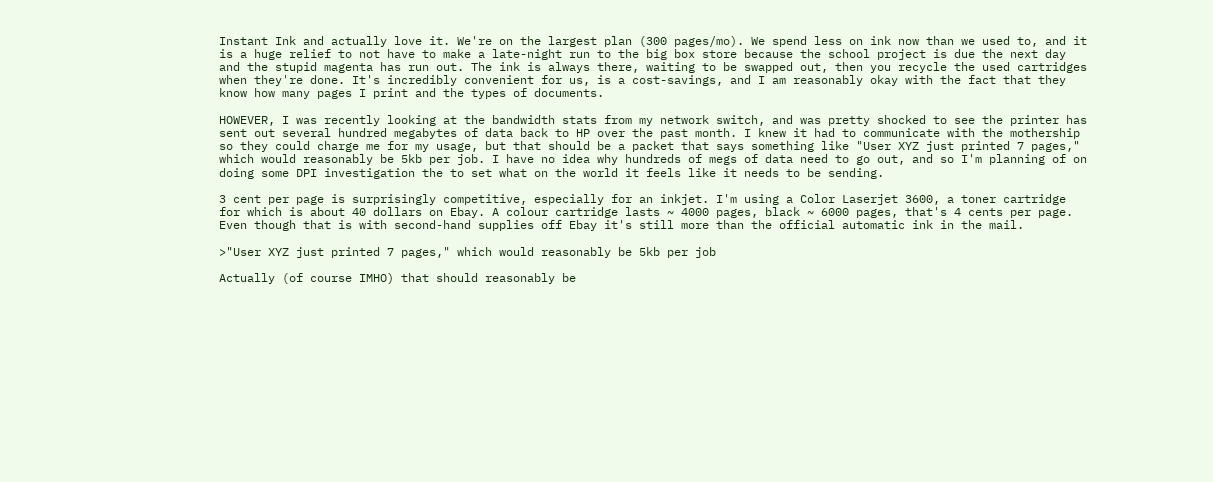Instant Ink and actually love it. We're on the largest plan (300 pages/mo). We spend less on ink now than we used to, and it is a huge relief to not have to make a late-night run to the big box store because the school project is due the next day and the stupid magenta has run out. The ink is always there, waiting to be swapped out, then you recycle the used cartridges when they're done. It's incredibly convenient for us, is a cost-savings, and I am reasonably okay with the fact that they know how many pages I print and the types of documents.

HOWEVER, I was recently looking at the bandwidth stats from my network switch, and was pretty shocked to see the printer has sent out several hundred megabytes of data back to HP over the past month. I knew it had to communicate with the mothership so they could charge me for my usage, but that should be a packet that says something like "User XYZ just printed 7 pages," which would reasonably be 5kb per job. I have no idea why hundreds of megs of data need to go out, and so I'm planning of on doing some DPI investigation the to set what on the world it feels like it needs to be sending.

3 cent per page is surprisingly competitive, especially for an inkjet. I'm using a Color Laserjet 3600, a toner cartridge for which is about 40 dollars on Ebay. A colour cartridge lasts ~ 4000 pages, black ~ 6000 pages, that's 4 cents per page. Even though that is with second-hand supplies off Ebay it's still more than the official automatic ink in the mail.

>"User XYZ just printed 7 pages," which would reasonably be 5kb per job

Actually (of course IMHO) that should reasonably be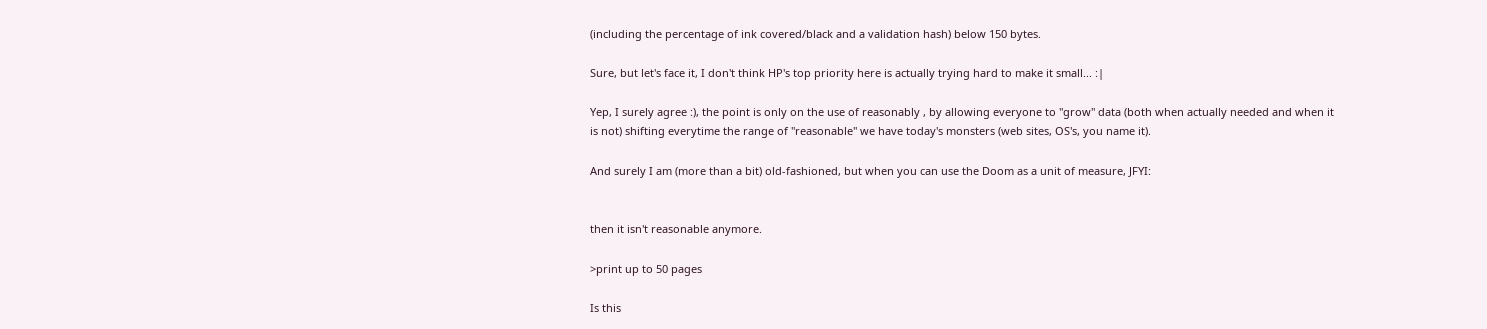(including the percentage of ink covered/black and a validation hash) below 150 bytes.

Sure, but let's face it, I don't think HP's top priority here is actually trying hard to make it small... :|

Yep, I surely agree :), the point is only on the use of reasonably , by allowing everyone to "grow" data (both when actually needed and when it is not) shifting everytime the range of "reasonable" we have today's monsters (web sites, OS's, you name it).

And surely I am (more than a bit) old-fashioned, but when you can use the Doom as a unit of measure, JFYI:


then it isn't reasonable anymore.

>print up to 50 pages

Is this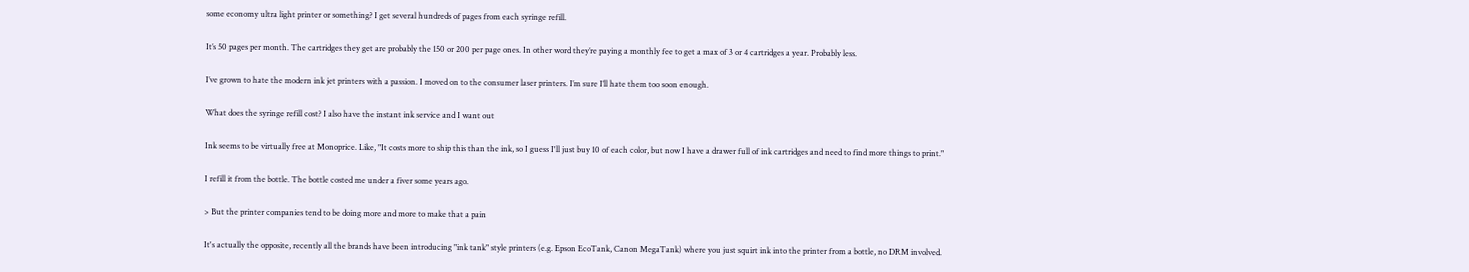some economy ultra light printer or something? I get several hundreds of pages from each syringe refill.

It’s 50 pages per month. The cartridges they get are probably the 150 or 200 per page ones. In other word they’re paying a monthly fee to get a max of 3 or 4 cartridges a year. Probably less.

I’ve grown to hate the modern ink jet printers with a passion. I moved on to the consumer laser printers. I’m sure I’ll hate them too soon enough.

What does the syringe refill cost? I also have the instant ink service and I want out

Ink seems to be virtually free at Monoprice. Like, "It costs more to ship this than the ink, so I guess I'll just buy 10 of each color, but now I have a drawer full of ink cartridges and need to find more things to print."

I refill it from the bottle. The bottle costed me under a fiver some years ago.

> But the printer companies tend to be doing more and more to make that a pain

It's actually the opposite, recently all the brands have been introducing "ink tank" style printers (e.g. Epson EcoTank, Canon MegaTank) where you just squirt ink into the printer from a bottle, no DRM involved.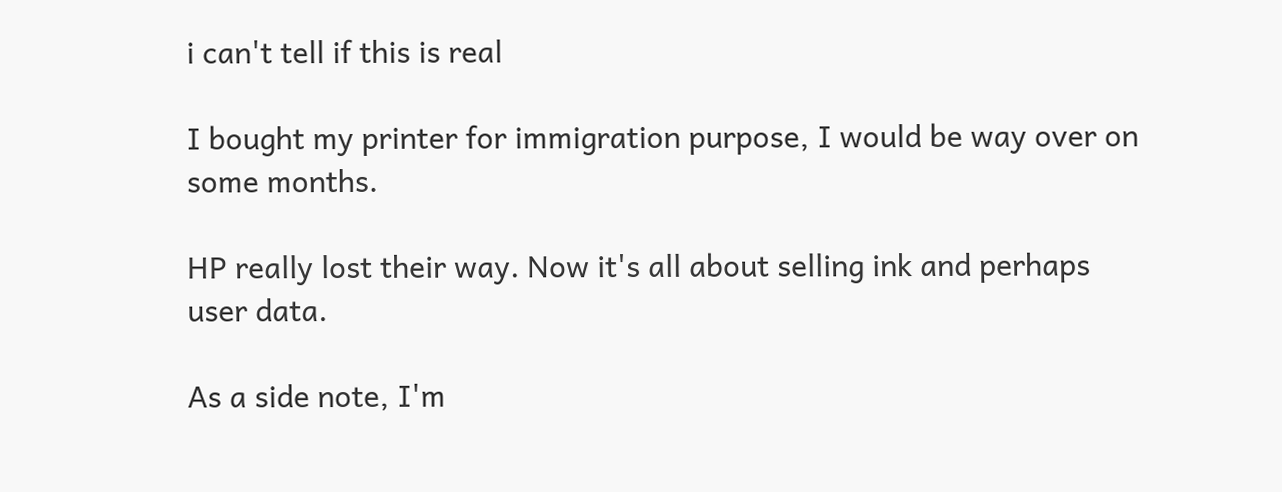i can't tell if this is real

I bought my printer for immigration purpose, I would be way over on some months.

HP really lost their way. Now it's all about selling ink and perhaps user data.

As a side note, I'm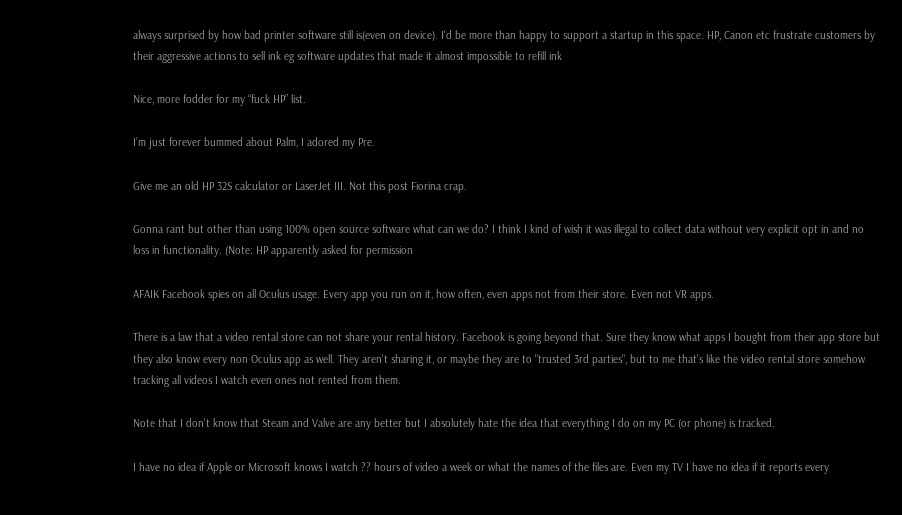always surprised by how bad printer software still is(even on device). I'd be more than happy to support a startup in this space. HP, Canon etc frustrate customers by their aggressive actions to sell ink eg software updates that made it almost impossible to refill ink

Nice, more fodder for my “fuck HP” list.

I’m just forever bummed about Palm, I adored my Pre.

Give me an old HP 32S calculator or LaserJet III. Not this post Fiorina crap.

Gonna rant but other than using 100% open source software what can we do? I think I kind of wish it was illegal to collect data without very explicit opt in and no loss in functionality. (Note: HP apparently asked for permission

AFAIK Facebook spies on all Oculus usage. Every app you run on it, how often, even apps not from their store. Even not VR apps.

There is a law that a video rental store can not share your rental history. Facebook is going beyond that. Sure they know what apps I bought from their app store but they also know every non Oculus app as well. They aren't sharing it, or maybe they are to "trusted 3rd parties", but to me that's like the video rental store somehow tracking all videos I watch even ones not rented from them.

Note that I don't know that Steam and Valve are any better but I absolutely hate the idea that everything I do on my PC (or phone) is tracked.

I have no idea if Apple or Microsoft knows I watch ?? hours of video a week or what the names of the files are. Even my TV I have no idea if it reports every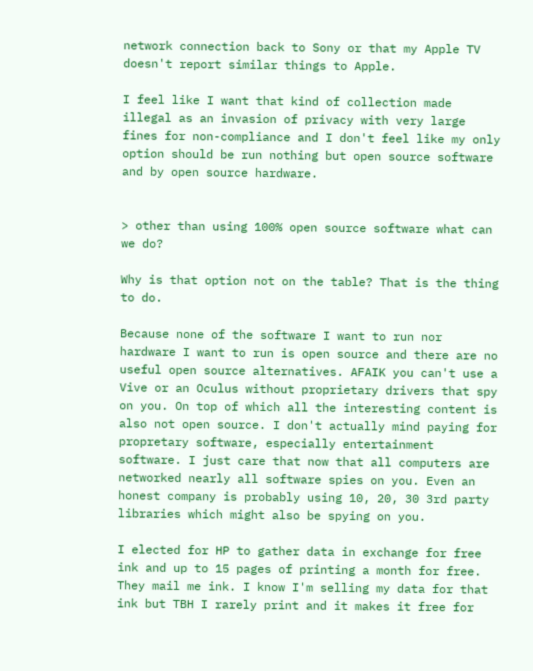network connection back to Sony or that my Apple TV doesn't report similar things to Apple.

I feel like I want that kind of collection made illegal as an invasion of privacy with very large fines for non-compliance and I don't feel like my only option should be run nothing but open source software and by open source hardware.


> other than using 100% open source software what can we do?

Why is that option not on the table? That is the thing to do.

Because none of the software I want to run nor hardware I want to run is open source and there are no useful open source alternatives. AFAIK you can't use a Vive or an Oculus without proprietary drivers that spy on you. On top of which all the interesting content is also not open source. I don't actually mind paying for propretary software, especially entertainment software. I just care that now that all computers are networked nearly all software spies on you. Even an honest company is probably using 10, 20, 30 3rd party libraries which might also be spying on you.

I elected for HP to gather data in exchange for free ink and up to 15 pages of printing a month for free. They mail me ink. I know I'm selling my data for that ink but TBH I rarely print and it makes it free for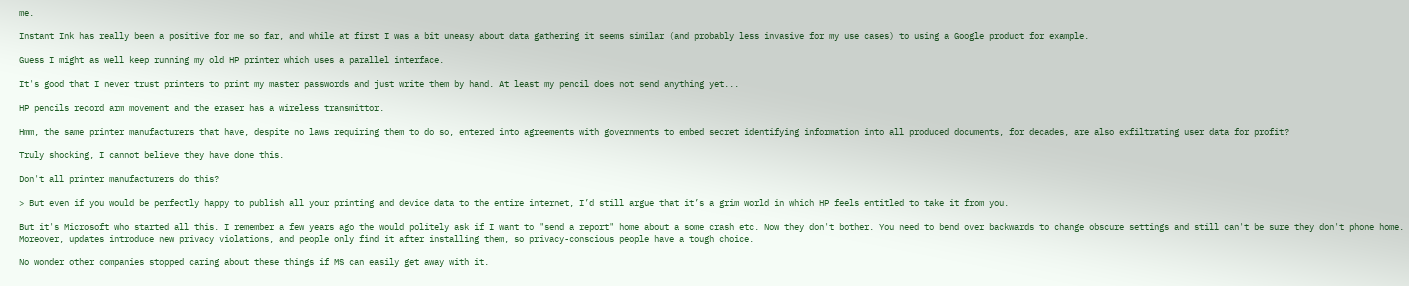me.

Instant Ink has really been a positive for me so far, and while at first I was a bit uneasy about data gathering it seems similar (and probably less invasive for my use cases) to using a Google product for example.

Guess I might as well keep running my old HP printer which uses a parallel interface.

It's good that I never trust printers to print my master passwords and just write them by hand. At least my pencil does not send anything yet...

HP pencils record arm movement and the eraser has a wireless transmittor.

Hmm, the same printer manufacturers that have, despite no laws requiring them to do so, entered into agreements with governments to embed secret identifying information into all produced documents, for decades, are also exfiltrating user data for profit?

Truly shocking, I cannot believe they have done this.

Don't all printer manufacturers do this?

> But even if you would be perfectly happy to publish all your printing and device data to the entire internet, I’d still argue that it’s a grim world in which HP feels entitled to take it from you.

But it's Microsoft who started all this. I remember a few years ago the would politely ask if I want to "send a report" home about a some crash etc. Now they don't bother. You need to bend over backwards to change obscure settings and still can't be sure they don't phone home. Moreover, updates introduce new privacy violations, and people only find it after installing them, so privacy-conscious people have a tough choice.

No wonder other companies stopped caring about these things if MS can easily get away with it.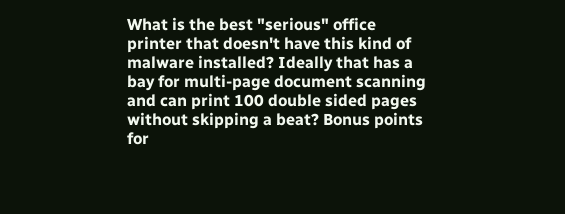What is the best "serious" office printer that doesn't have this kind of malware installed? Ideally that has a bay for multi-page document scanning and can print 100 double sided pages without skipping a beat? Bonus points for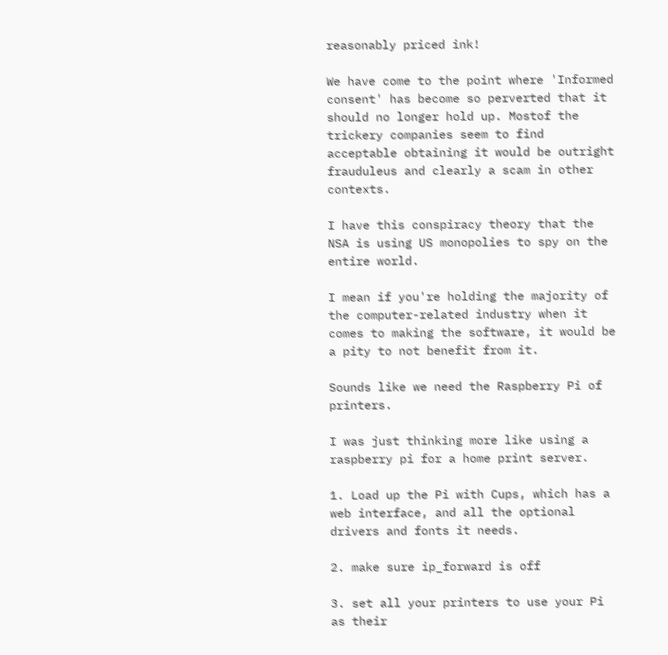reasonably priced ink!

We have come to the point where 'Informed consent' has become so perverted that it should no longer hold up. Mostof the trickery companies seem to find acceptable obtaining it would be outright frauduleus and clearly a scam in other contexts.

I have this conspiracy theory that the NSA is using US monopolies to spy on the entire world.

I mean if you're holding the majority of the computer-related industry when it comes to making the software, it would be a pity to not benefit from it.

Sounds like we need the Raspberry Pi of printers.

I was just thinking more like using a raspberry pi for a home print server.

1. Load up the Pi with Cups, which has a web interface, and all the optional drivers and fonts it needs.

2. make sure ip_forward is off

3. set all your printers to use your Pi as their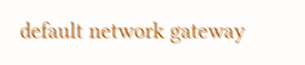default network gateway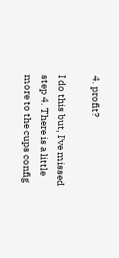4. profit?

I do this but, I've missed step 4. There is a little more to the cups config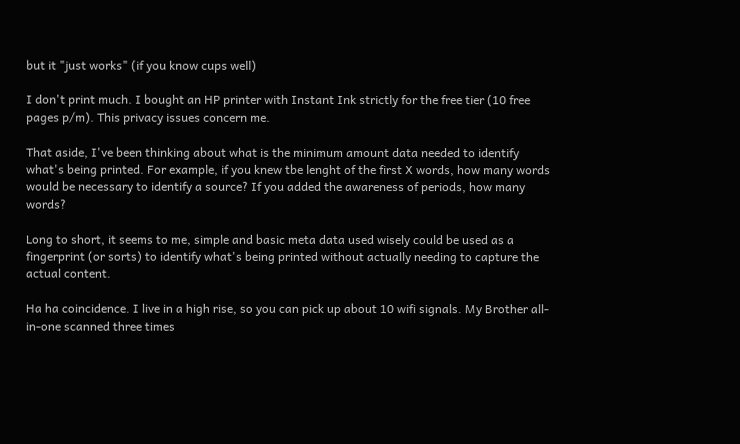but it "just works" (if you know cups well)

I don't print much. I bought an HP printer with Instant Ink strictly for the free tier (10 free pages p/m). This privacy issues concern me.

That aside, I've been thinking about what is the minimum amount data needed to identify what's being printed. For example, if you knew tbe lenght of the first X words, how many words would be necessary to identify a source? If you added the awareness of periods, how many words?

Long to short, it seems to me, simple and basic meta data used wisely could be used as a fingerprint (or sorts) to identify what's being printed without actually needing to capture the actual content.

Ha ha coincidence. I live in a high rise, so you can pick up about 10 wifi signals. My Brother all-in-one scanned three times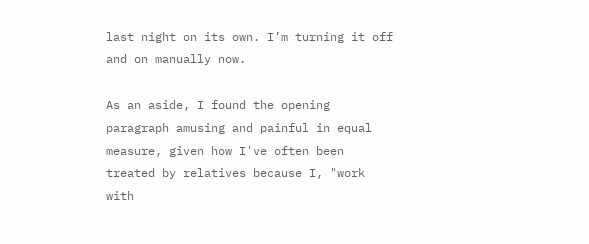last night on its own. I’m turning it off and on manually now.

As an aside, I found the opening paragraph amusing and painful in equal measure, given how I've often been treated by relatives because I, "work with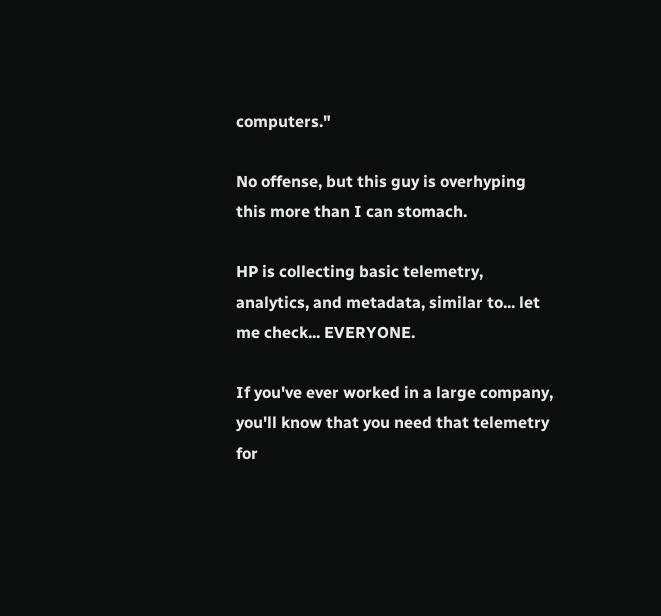computers."

No offense, but this guy is overhyping this more than I can stomach.

HP is collecting basic telemetry, analytics, and metadata, similar to... let me check... EVERYONE.

If you've ever worked in a large company, you'll know that you need that telemetry for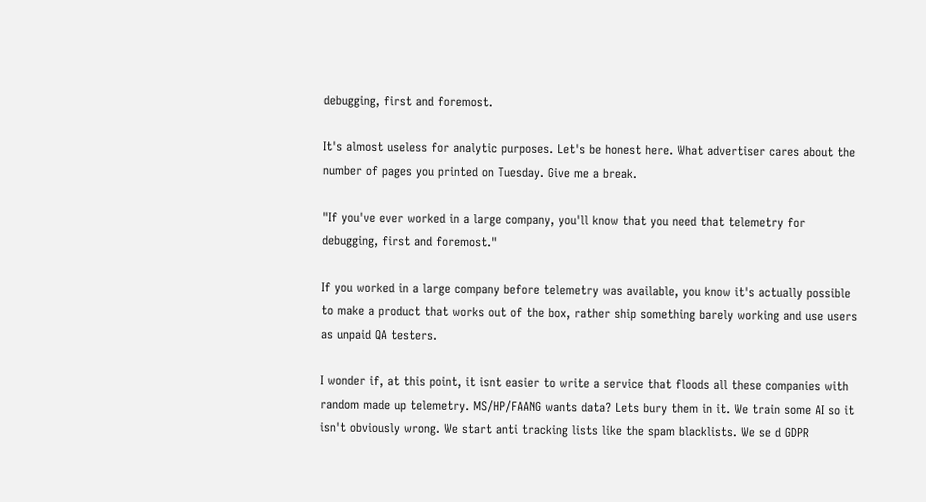debugging, first and foremost.

It's almost useless for analytic purposes. Let's be honest here. What advertiser cares about the number of pages you printed on Tuesday. Give me a break.

"If you've ever worked in a large company, you'll know that you need that telemetry for debugging, first and foremost."

If you worked in a large company before telemetry was available, you know it's actually possible to make a product that works out of the box, rather ship something barely working and use users as unpaid QA testers.

I wonder if, at this point, it isnt easier to write a service that floods all these companies with random made up telemetry. MS/HP/FAANG wants data? Lets bury them in it. We train some AI so it isn't obviously wrong. We start anti tracking lists like the spam blacklists. We se d GDPR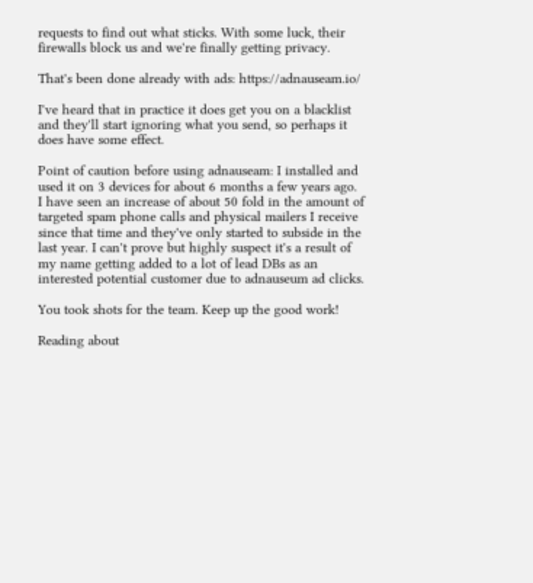requests to find out what sticks. With some luck, their firewalls block us and we're finally getting privacy.

That's been done already with ads: https://adnauseam.io/

I've heard that in practice it does get you on a blacklist and they'll start ignoring what you send, so perhaps it does have some effect.

Point of caution before using adnauseam: I installed and used it on 3 devices for about 6 months a few years ago. I have seen an increase of about 50 fold in the amount of targeted spam phone calls and physical mailers I receive since that time and they've only started to subside in the last year. I can't prove but highly suspect it's a result of my name getting added to a lot of lead DBs as an interested potential customer due to adnauseum ad clicks.

You took shots for the team. Keep up the good work!

Reading about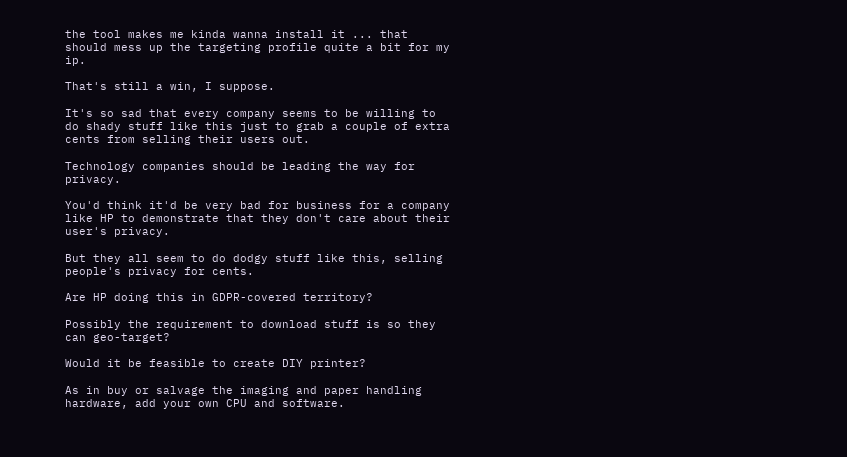the tool makes me kinda wanna install it ... that should mess up the targeting profile quite a bit for my ip.

That's still a win, I suppose.

It's so sad that every company seems to be willing to do shady stuff like this just to grab a couple of extra cents from selling their users out.

Technology companies should be leading the way for privacy.

You'd think it'd be very bad for business for a company like HP to demonstrate that they don't care about their user's privacy.

But they all seem to do dodgy stuff like this, selling people's privacy for cents.

Are HP doing this in GDPR-covered territory?

Possibly the requirement to download stuff is so they can geo-target?

Would it be feasible to create DIY printer?

As in buy or salvage the imaging and paper handling hardware, add your own CPU and software.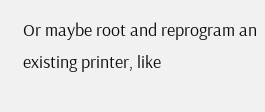Or maybe root and reprogram an existing printer, like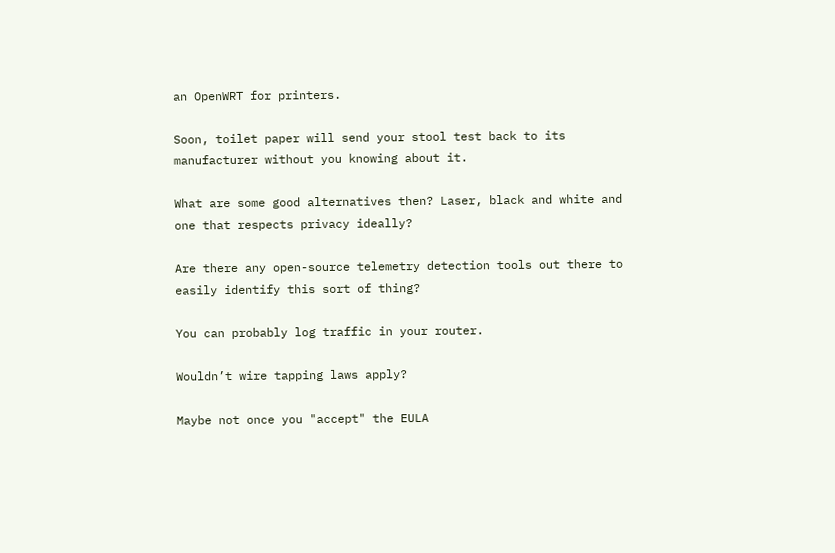an OpenWRT for printers.

Soon, toilet paper will send your stool test back to its manufacturer without you knowing about it.

What are some good alternatives then? Laser, black and white and one that respects privacy ideally?

Are there any open-source telemetry detection tools out there to easily identify this sort of thing?

You can probably log traffic in your router.

Wouldn’t wire tapping laws apply?

Maybe not once you "accept" the EULA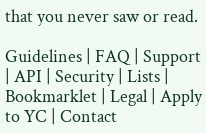that you never saw or read.

Guidelines | FAQ | Support | API | Security | Lists | Bookmarklet | Legal | Apply to YC | Contact